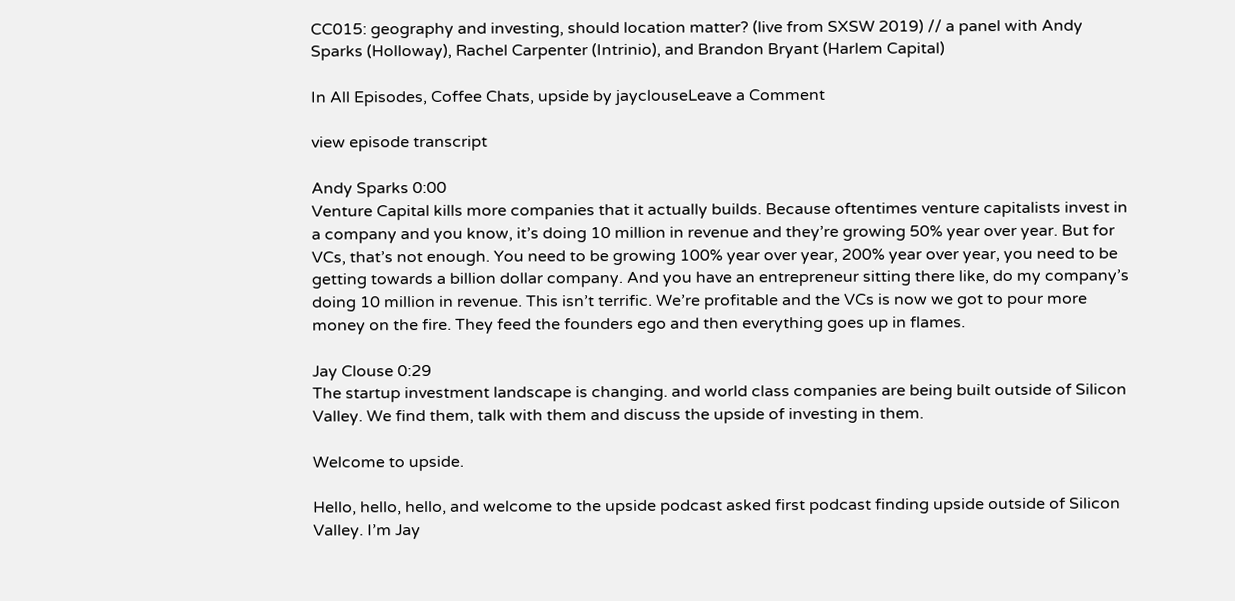CC015: geography and investing, should location matter? (live from SXSW 2019) // a panel with Andy Sparks (Holloway), Rachel Carpenter (Intrinio), and Brandon Bryant (Harlem Capital)

In All Episodes, Coffee Chats, upside by jayclouseLeave a Comment

view episode transcript

Andy Sparks 0:00
Venture Capital kills more companies that it actually builds. Because oftentimes venture capitalists invest in a company and you know, it’s doing 10 million in revenue and they’re growing 50% year over year. But for VCs, that’s not enough. You need to be growing 100% year over year, 200% year over year, you need to be getting towards a billion dollar company. And you have an entrepreneur sitting there like, do my company’s doing 10 million in revenue. This isn’t terrific. We’re profitable and the VCs is now we got to pour more money on the fire. They feed the founders ego and then everything goes up in flames.

Jay Clouse 0:29
The startup investment landscape is changing. and world class companies are being built outside of Silicon Valley. We find them, talk with them and discuss the upside of investing in them.

Welcome to upside.

Hello, hello, hello, and welcome to the upside podcast asked first podcast finding upside outside of Silicon Valley. I’m Jay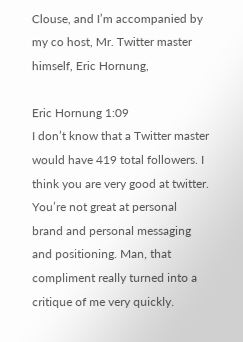Clouse, and I’m accompanied by my co host, Mr. Twitter master himself, Eric Hornung,

Eric Hornung 1:09
I don’t know that a Twitter master would have 419 total followers. I think you are very good at twitter. You’re not great at personal brand and personal messaging and positioning. Man, that compliment really turned into a critique of me very quickly.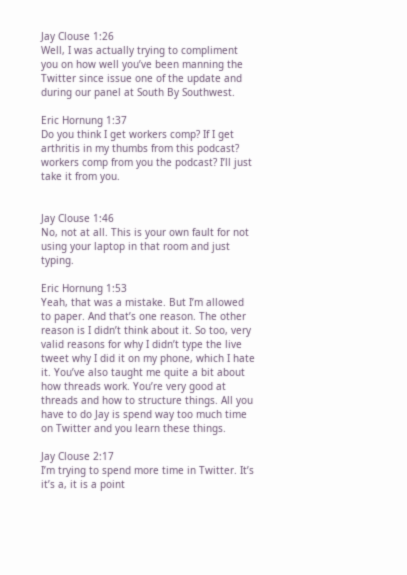Jay Clouse 1:26
Well, I was actually trying to compliment you on how well you’ve been manning the Twitter since issue one of the update and during our panel at South By Southwest.

Eric Hornung 1:37
Do you think I get workers comp? If I get arthritis in my thumbs from this podcast? workers comp from you the podcast? I’ll just take it from you.


Jay Clouse 1:46
No, not at all. This is your own fault for not using your laptop in that room and just typing.

Eric Hornung 1:53
Yeah, that was a mistake. But I’m allowed to paper. And that’s one reason. The other reason is I didn’t think about it. So too, very valid reasons for why I didn’t type the live tweet why I did it on my phone, which I hate it. You’ve also taught me quite a bit about how threads work. You’re very good at threads and how to structure things. All you have to do Jay is spend way too much time on Twitter and you learn these things.

Jay Clouse 2:17
I’m trying to spend more time in Twitter. It’s it’s a, it is a point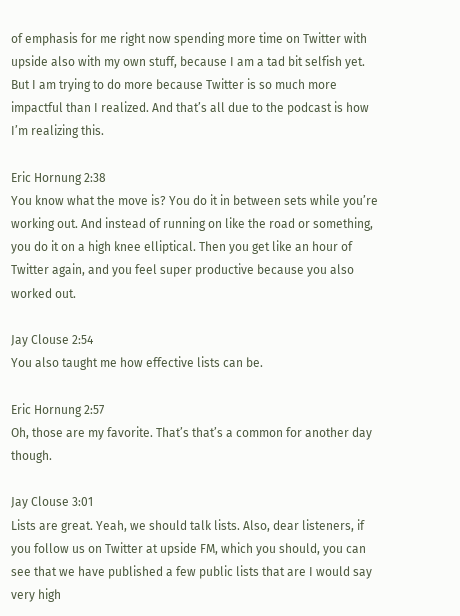of emphasis for me right now spending more time on Twitter with upside also with my own stuff, because I am a tad bit selfish yet. But I am trying to do more because Twitter is so much more impactful than I realized. And that’s all due to the podcast is how I’m realizing this.

Eric Hornung 2:38
You know what the move is? You do it in between sets while you’re working out. And instead of running on like the road or something, you do it on a high knee elliptical. Then you get like an hour of Twitter again, and you feel super productive because you also worked out.

Jay Clouse 2:54
You also taught me how effective lists can be.

Eric Hornung 2:57
Oh, those are my favorite. That’s that’s a common for another day though.

Jay Clouse 3:01
Lists are great. Yeah, we should talk lists. Also, dear listeners, if you follow us on Twitter at upside FM, which you should, you can see that we have published a few public lists that are I would say very high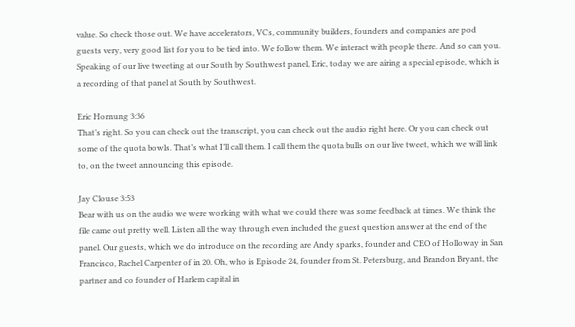value. So check those out. We have accelerators, VCs, community builders, founders and companies are pod guests very, very good list for you to be tied into. We follow them. We interact with people there. And so can you. Speaking of our live tweeting at our South by Southwest panel, Eric, today we are airing a special episode, which is a recording of that panel at South by Southwest.

Eric Hornung 3:36
That’s right. So you can check out the transcript, you can check out the audio right here. Or you can check out some of the quota bowls. That’s what I’ll call them. I call them the quota bulls on our live tweet, which we will link to, on the tweet announcing this episode.

Jay Clouse 3:53
Bear with us on the audio we were working with what we could there was some feedback at times. We think the file came out pretty well. Listen all the way through even included the guest question answer at the end of the panel. Our guests, which we do introduce on the recording are Andy sparks, founder and CEO of Holloway in San Francisco, Rachel Carpenter of in 20. Oh, who is Episode 24, founder from St. Petersburg, and Brandon Bryant, the partner and co founder of Harlem capital in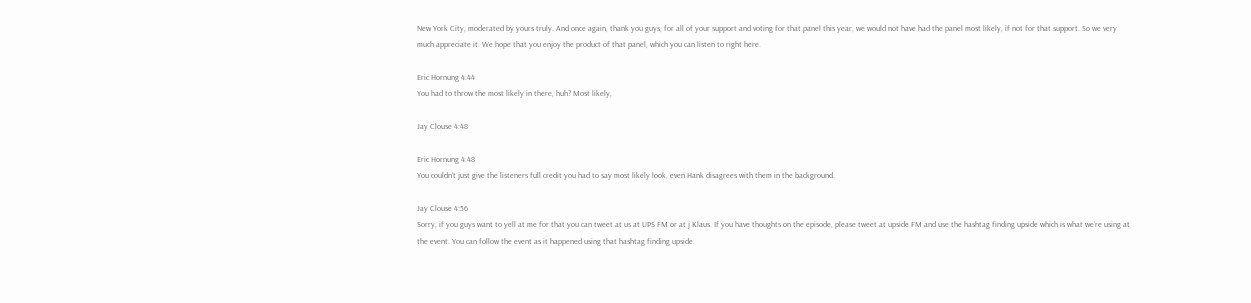New York City, moderated by yours truly. And once again, thank you guys, for all of your support and voting for that panel this year, we would not have had the panel most likely, if not for that support. So we very much appreciate it. We hope that you enjoy the product of that panel, which you can listen to right here.

Eric Hornung 4:44
You had to throw the most likely in there, huh? Most likely,

Jay Clouse 4:48

Eric Hornung 4:48
You couldn’t just give the listeners full credit you had to say most likely look, even Hank disagrees with them in the background.

Jay Clouse 4:56
Sorry, if you guys want to yell at me for that you can tweet at us at UPS FM or at j Klaus. If you have thoughts on the episode, please tweet at upside FM and use the hashtag finding upside which is what we’re using at the event. You can follow the event as it happened using that hashtag finding upside.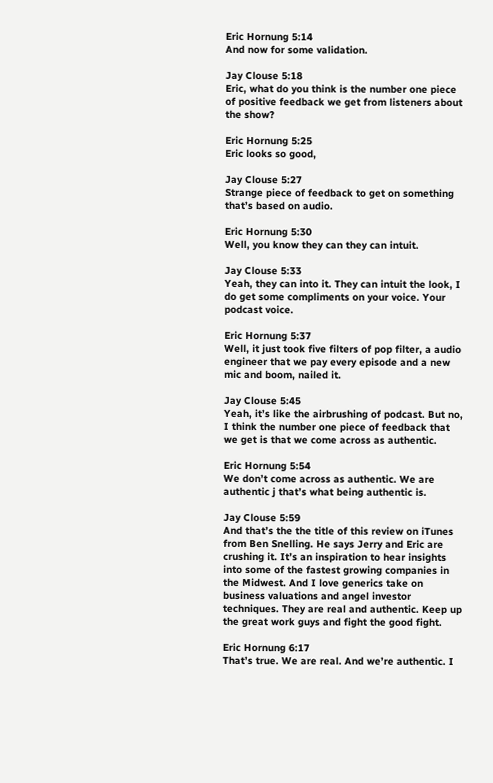Eric Hornung 5:14
And now for some validation.

Jay Clouse 5:18
Eric, what do you think is the number one piece of positive feedback we get from listeners about the show?

Eric Hornung 5:25
Eric looks so good,

Jay Clouse 5:27
Strange piece of feedback to get on something that’s based on audio.

Eric Hornung 5:30
Well, you know they can they can intuit.

Jay Clouse 5:33
Yeah, they can into it. They can intuit the look, I do get some compliments on your voice. Your podcast voice.

Eric Hornung 5:37
Well, it just took five filters of pop filter, a audio engineer that we pay every episode and a new mic and boom, nailed it.

Jay Clouse 5:45
Yeah, it’s like the airbrushing of podcast. But no, I think the number one piece of feedback that we get is that we come across as authentic.

Eric Hornung 5:54
We don’t come across as authentic. We are authentic j that’s what being authentic is.

Jay Clouse 5:59
And that’s the the title of this review on iTunes from Ben Snelling. He says Jerry and Eric are crushing it. It’s an inspiration to hear insights into some of the fastest growing companies in the Midwest. And I love generics take on business valuations and angel investor techniques. They are real and authentic. Keep up the great work guys and fight the good fight.

Eric Hornung 6:17
That’s true. We are real. And we’re authentic. I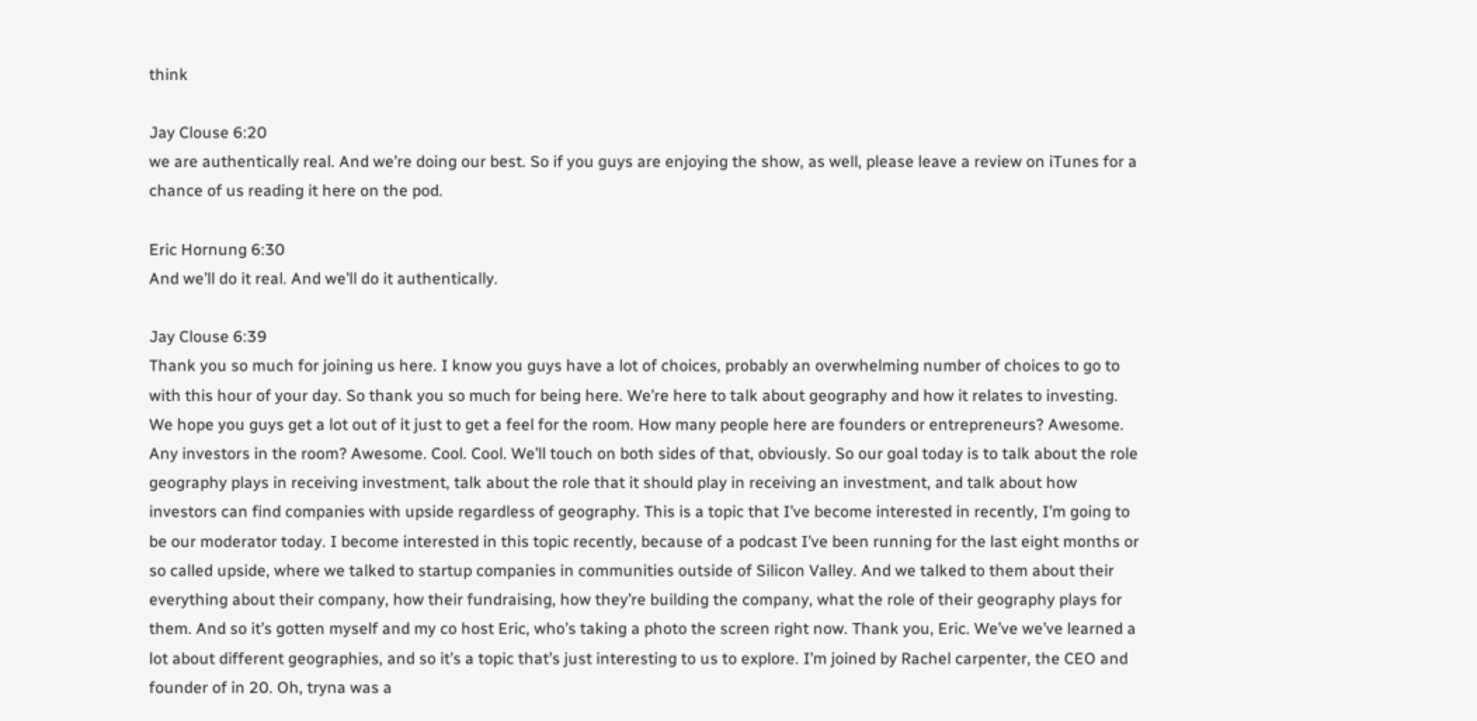think

Jay Clouse 6:20
we are authentically real. And we’re doing our best. So if you guys are enjoying the show, as well, please leave a review on iTunes for a chance of us reading it here on the pod.

Eric Hornung 6:30
And we’ll do it real. And we’ll do it authentically.

Jay Clouse 6:39
Thank you so much for joining us here. I know you guys have a lot of choices, probably an overwhelming number of choices to go to with this hour of your day. So thank you so much for being here. We’re here to talk about geography and how it relates to investing. We hope you guys get a lot out of it just to get a feel for the room. How many people here are founders or entrepreneurs? Awesome. Any investors in the room? Awesome. Cool. Cool. We’ll touch on both sides of that, obviously. So our goal today is to talk about the role geography plays in receiving investment, talk about the role that it should play in receiving an investment, and talk about how investors can find companies with upside regardless of geography. This is a topic that I’ve become interested in recently, I’m going to be our moderator today. I become interested in this topic recently, because of a podcast I’ve been running for the last eight months or so called upside, where we talked to startup companies in communities outside of Silicon Valley. And we talked to them about their everything about their company, how their fundraising, how they’re building the company, what the role of their geography plays for them. And so it’s gotten myself and my co host Eric, who’s taking a photo the screen right now. Thank you, Eric. We’ve we’ve learned a lot about different geographies, and so it’s a topic that’s just interesting to us to explore. I’m joined by Rachel carpenter, the CEO and founder of in 20. Oh, tryna was a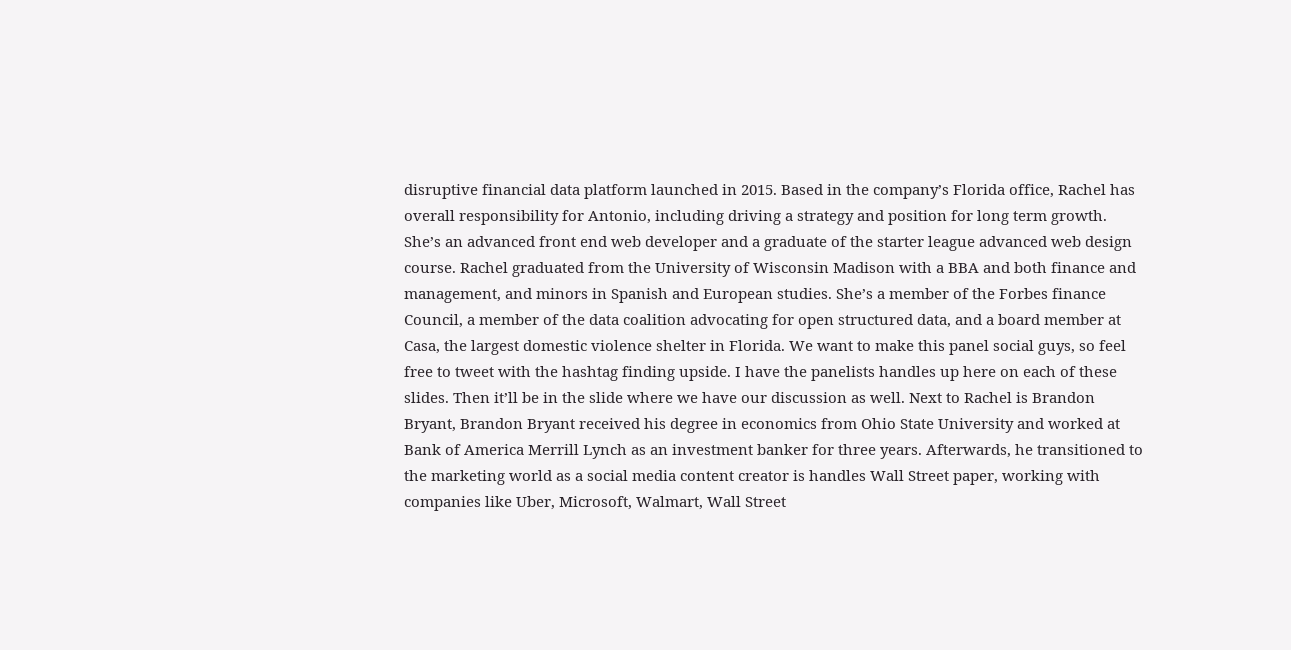disruptive financial data platform launched in 2015. Based in the company’s Florida office, Rachel has overall responsibility for Antonio, including driving a strategy and position for long term growth. She’s an advanced front end web developer and a graduate of the starter league advanced web design course. Rachel graduated from the University of Wisconsin Madison with a BBA and both finance and management, and minors in Spanish and European studies. She’s a member of the Forbes finance Council, a member of the data coalition advocating for open structured data, and a board member at Casa, the largest domestic violence shelter in Florida. We want to make this panel social guys, so feel free to tweet with the hashtag finding upside. I have the panelists handles up here on each of these slides. Then it’ll be in the slide where we have our discussion as well. Next to Rachel is Brandon Bryant, Brandon Bryant received his degree in economics from Ohio State University and worked at Bank of America Merrill Lynch as an investment banker for three years. Afterwards, he transitioned to the marketing world as a social media content creator is handles Wall Street paper, working with companies like Uber, Microsoft, Walmart, Wall Street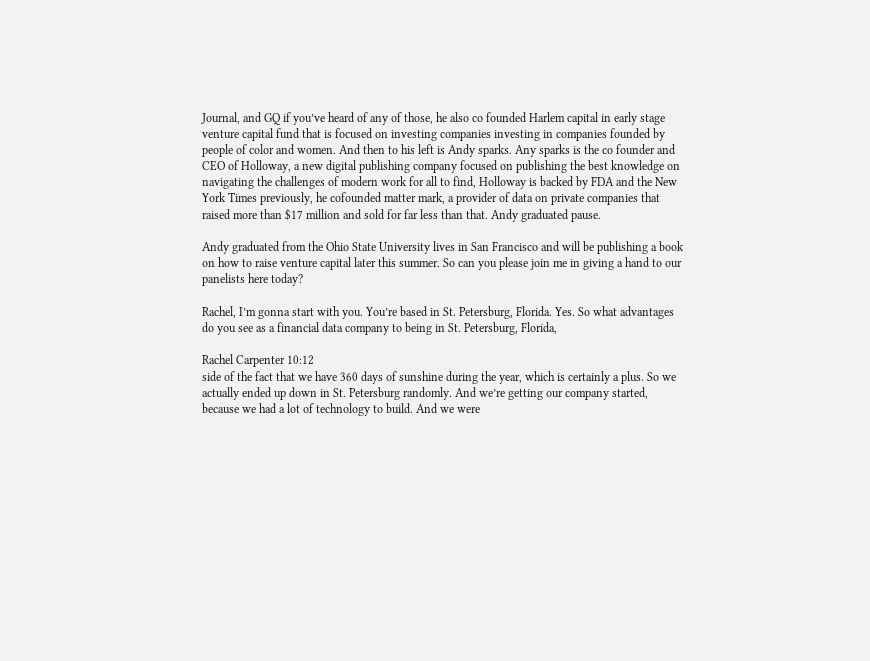Journal, and GQ if you’ve heard of any of those, he also co founded Harlem capital in early stage venture capital fund that is focused on investing companies investing in companies founded by people of color and women. And then to his left is Andy sparks. Any sparks is the co founder and CEO of Holloway, a new digital publishing company focused on publishing the best knowledge on navigating the challenges of modern work for all to find, Holloway is backed by FDA and the New York Times previously, he cofounded matter mark, a provider of data on private companies that raised more than $17 million and sold for far less than that. Andy graduated pause.

Andy graduated from the Ohio State University lives in San Francisco and will be publishing a book on how to raise venture capital later this summer. So can you please join me in giving a hand to our panelists here today?

Rachel, I’m gonna start with you. You’re based in St. Petersburg, Florida. Yes. So what advantages do you see as a financial data company to being in St. Petersburg, Florida,

Rachel Carpenter 10:12
side of the fact that we have 360 days of sunshine during the year, which is certainly a plus. So we actually ended up down in St. Petersburg randomly. And we’re getting our company started, because we had a lot of technology to build. And we were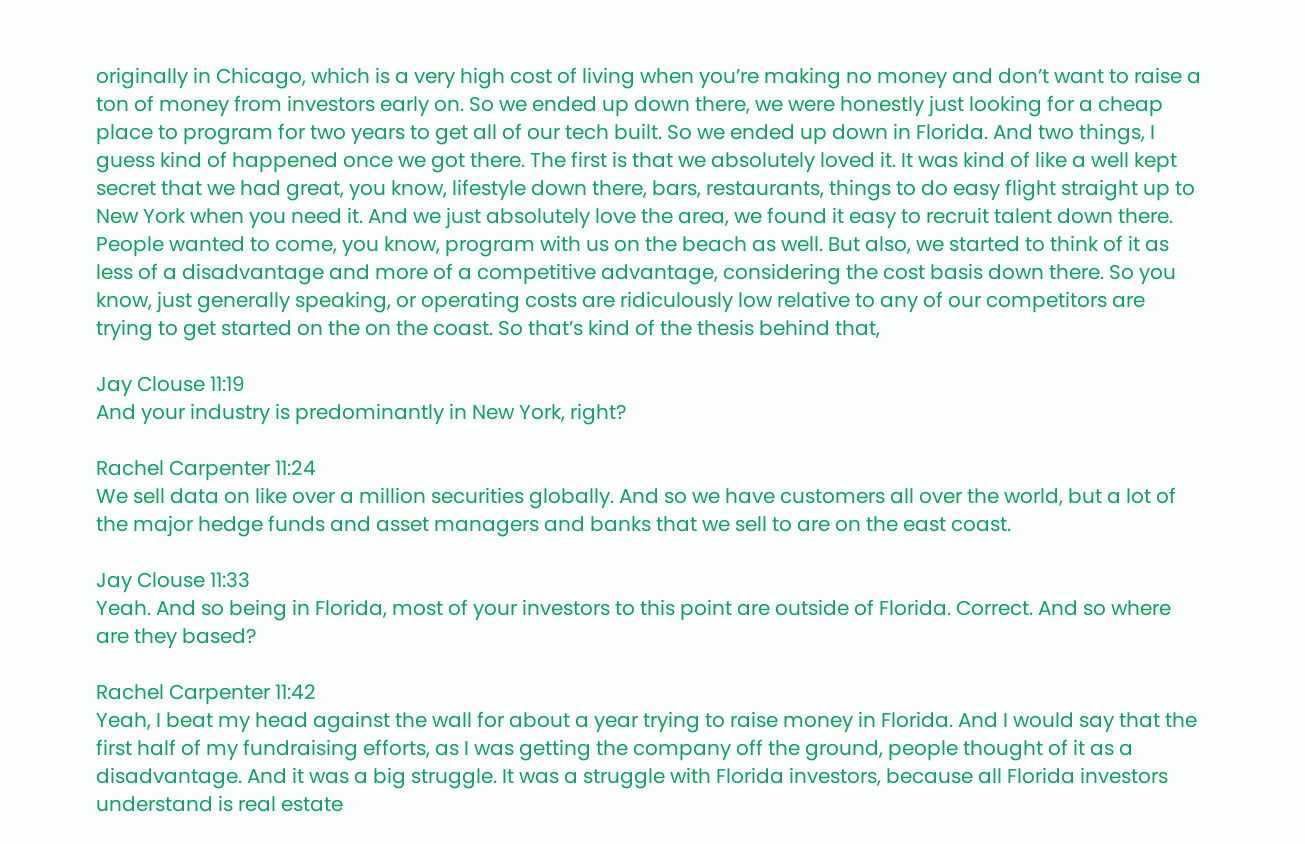originally in Chicago, which is a very high cost of living when you’re making no money and don’t want to raise a ton of money from investors early on. So we ended up down there, we were honestly just looking for a cheap place to program for two years to get all of our tech built. So we ended up down in Florida. And two things, I guess kind of happened once we got there. The first is that we absolutely loved it. It was kind of like a well kept secret that we had great, you know, lifestyle down there, bars, restaurants, things to do easy flight straight up to New York when you need it. And we just absolutely love the area, we found it easy to recruit talent down there. People wanted to come, you know, program with us on the beach as well. But also, we started to think of it as less of a disadvantage and more of a competitive advantage, considering the cost basis down there. So you know, just generally speaking, or operating costs are ridiculously low relative to any of our competitors are trying to get started on the on the coast. So that’s kind of the thesis behind that,

Jay Clouse 11:19
And your industry is predominantly in New York, right?

Rachel Carpenter 11:24
We sell data on like over a million securities globally. And so we have customers all over the world, but a lot of the major hedge funds and asset managers and banks that we sell to are on the east coast.

Jay Clouse 11:33
Yeah. And so being in Florida, most of your investors to this point are outside of Florida. Correct. And so where are they based?

Rachel Carpenter 11:42
Yeah, I beat my head against the wall for about a year trying to raise money in Florida. And I would say that the first half of my fundraising efforts, as I was getting the company off the ground, people thought of it as a disadvantage. And it was a big struggle. It was a struggle with Florida investors, because all Florida investors understand is real estate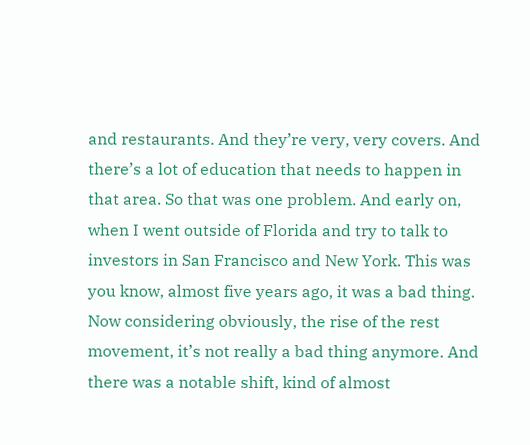and restaurants. And they’re very, very covers. And there’s a lot of education that needs to happen in that area. So that was one problem. And early on, when I went outside of Florida and try to talk to investors in San Francisco and New York. This was you know, almost five years ago, it was a bad thing. Now considering obviously, the rise of the rest movement, it’s not really a bad thing anymore. And there was a notable shift, kind of almost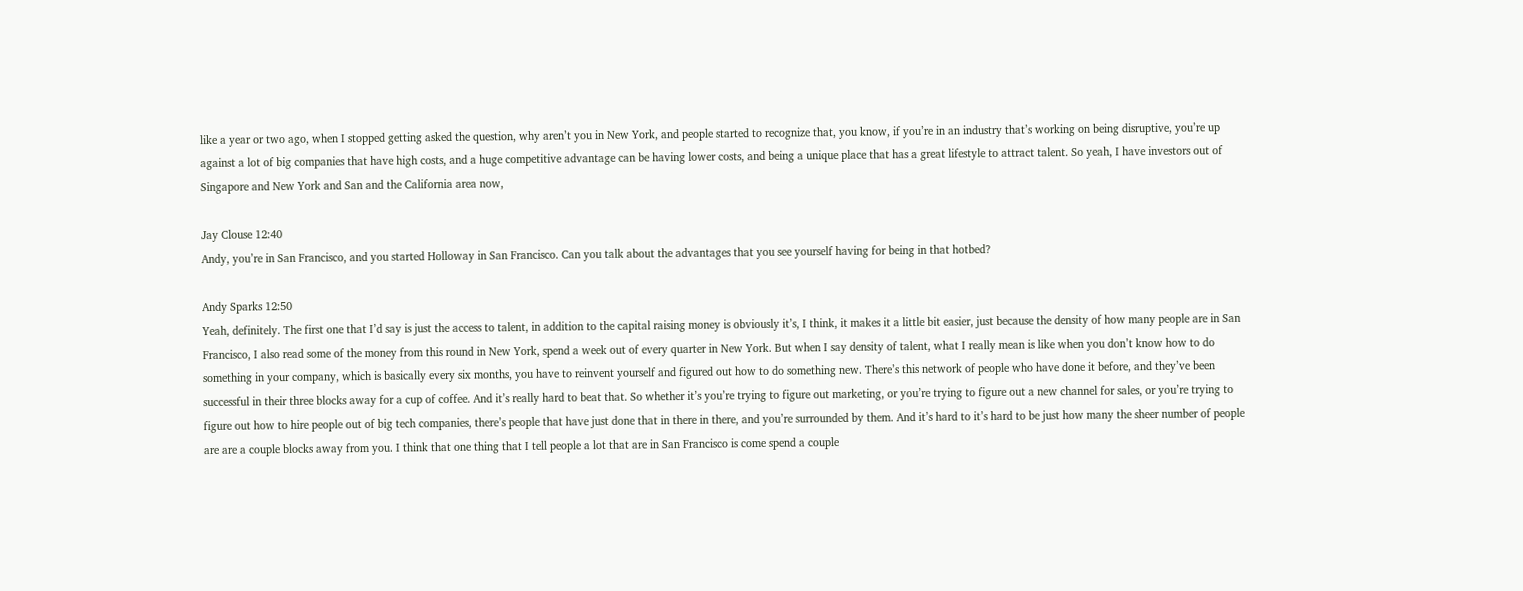like a year or two ago, when I stopped getting asked the question, why aren’t you in New York, and people started to recognize that, you know, if you’re in an industry that’s working on being disruptive, you’re up against a lot of big companies that have high costs, and a huge competitive advantage can be having lower costs, and being a unique place that has a great lifestyle to attract talent. So yeah, I have investors out of Singapore and New York and San and the California area now,

Jay Clouse 12:40
Andy, you’re in San Francisco, and you started Holloway in San Francisco. Can you talk about the advantages that you see yourself having for being in that hotbed?

Andy Sparks 12:50
Yeah, definitely. The first one that I’d say is just the access to talent, in addition to the capital raising money is obviously it’s, I think, it makes it a little bit easier, just because the density of how many people are in San Francisco, I also read some of the money from this round in New York, spend a week out of every quarter in New York. But when I say density of talent, what I really mean is like when you don’t know how to do something in your company, which is basically every six months, you have to reinvent yourself and figured out how to do something new. There’s this network of people who have done it before, and they’ve been successful in their three blocks away for a cup of coffee. And it’s really hard to beat that. So whether it’s you’re trying to figure out marketing, or you’re trying to figure out a new channel for sales, or you’re trying to figure out how to hire people out of big tech companies, there’s people that have just done that in there in there, and you’re surrounded by them. And it’s hard to it’s hard to be just how many the sheer number of people are are a couple blocks away from you. I think that one thing that I tell people a lot that are in San Francisco is come spend a couple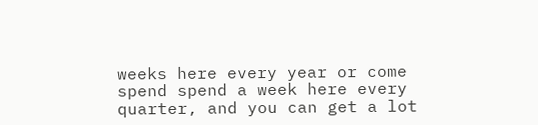weeks here every year or come spend spend a week here every quarter, and you can get a lot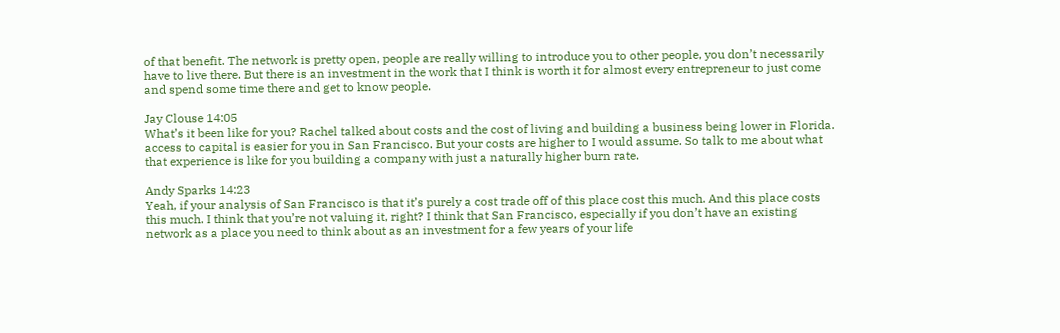of that benefit. The network is pretty open, people are really willing to introduce you to other people, you don’t necessarily have to live there. But there is an investment in the work that I think is worth it for almost every entrepreneur to just come and spend some time there and get to know people.

Jay Clouse 14:05
What’s it been like for you? Rachel talked about costs and the cost of living and building a business being lower in Florida. access to capital is easier for you in San Francisco. But your costs are higher to I would assume. So talk to me about what that experience is like for you building a company with just a naturally higher burn rate.

Andy Sparks 14:23
Yeah, if your analysis of San Francisco is that it’s purely a cost trade off of this place cost this much. And this place costs this much. I think that you’re not valuing it, right? I think that San Francisco, especially if you don’t have an existing network as a place you need to think about as an investment for a few years of your life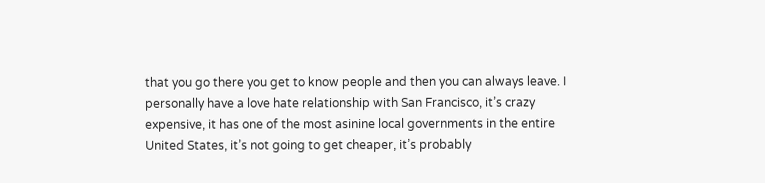that you go there you get to know people and then you can always leave. I personally have a love hate relationship with San Francisco, it’s crazy expensive, it has one of the most asinine local governments in the entire United States, it’s not going to get cheaper, it’s probably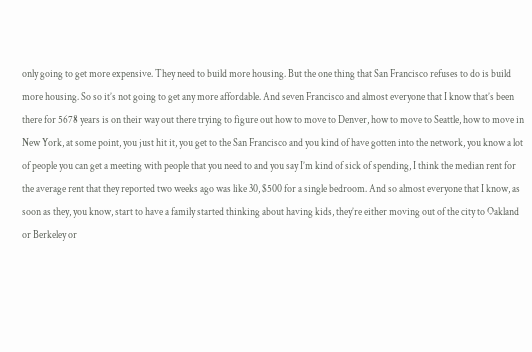only going to get more expensive. They need to build more housing. But the one thing that San Francisco refuses to do is build more housing. So so it’s not going to get any more affordable. And seven Francisco and almost everyone that I know that’s been there for 5678 years is on their way out there trying to figure out how to move to Denver, how to move to Seattle, how to move in New York, at some point, you just hit it, you get to the San Francisco and you kind of have gotten into the network, you know a lot of people you can get a meeting with people that you need to and you say I’m kind of sick of spending, I think the median rent for the average rent that they reported two weeks ago was like 30, $500 for a single bedroom. And so almost everyone that I know, as soon as they, you know, start to have a family started thinking about having kids, they’re either moving out of the city to Oakland or Berkeley or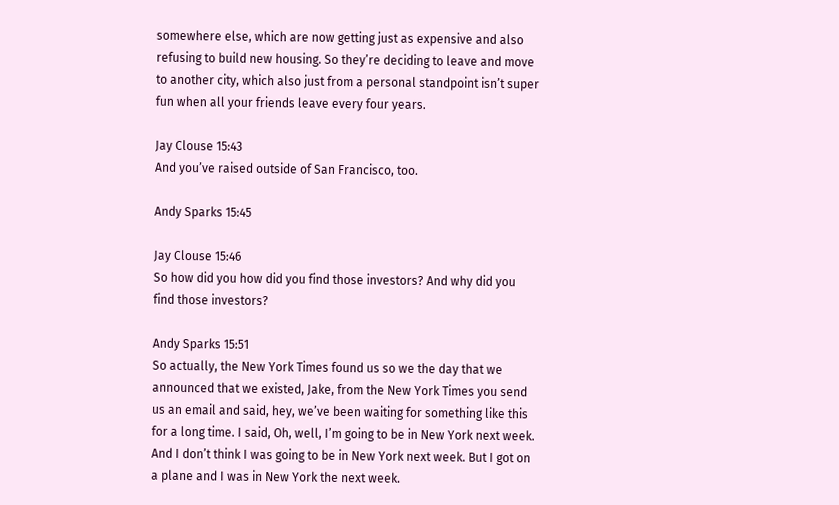somewhere else, which are now getting just as expensive and also refusing to build new housing. So they’re deciding to leave and move to another city, which also just from a personal standpoint isn’t super fun when all your friends leave every four years.

Jay Clouse 15:43
And you’ve raised outside of San Francisco, too.

Andy Sparks 15:45

Jay Clouse 15:46
So how did you how did you find those investors? And why did you find those investors?

Andy Sparks 15:51
So actually, the New York Times found us so we the day that we announced that we existed, Jake, from the New York Times you send us an email and said, hey, we’ve been waiting for something like this for a long time. I said, Oh, well, I’m going to be in New York next week. And I don’t think I was going to be in New York next week. But I got on a plane and I was in New York the next week.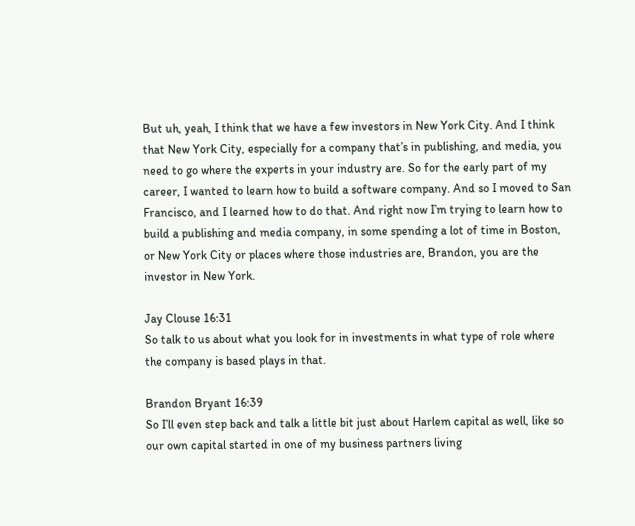But uh, yeah, I think that we have a few investors in New York City. And I think that New York City, especially for a company that’s in publishing, and media, you need to go where the experts in your industry are. So for the early part of my career, I wanted to learn how to build a software company. And so I moved to San Francisco, and I learned how to do that. And right now I’m trying to learn how to build a publishing and media company, in some spending a lot of time in Boston, or New York City or places where those industries are, Brandon, you are the investor in New York.

Jay Clouse 16:31
So talk to us about what you look for in investments in what type of role where the company is based plays in that.

Brandon Bryant 16:39
So I’ll even step back and talk a little bit just about Harlem capital as well, like so our own capital started in one of my business partners living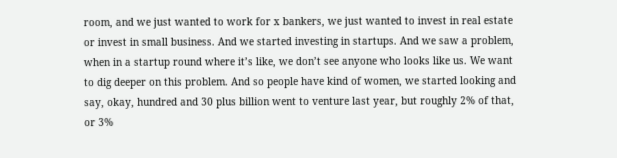room, and we just wanted to work for x bankers, we just wanted to invest in real estate or invest in small business. And we started investing in startups. And we saw a problem, when in a startup round where it’s like, we don’t see anyone who looks like us. We want to dig deeper on this problem. And so people have kind of women, we started looking and say, okay, hundred and 30 plus billion went to venture last year, but roughly 2% of that, or 3%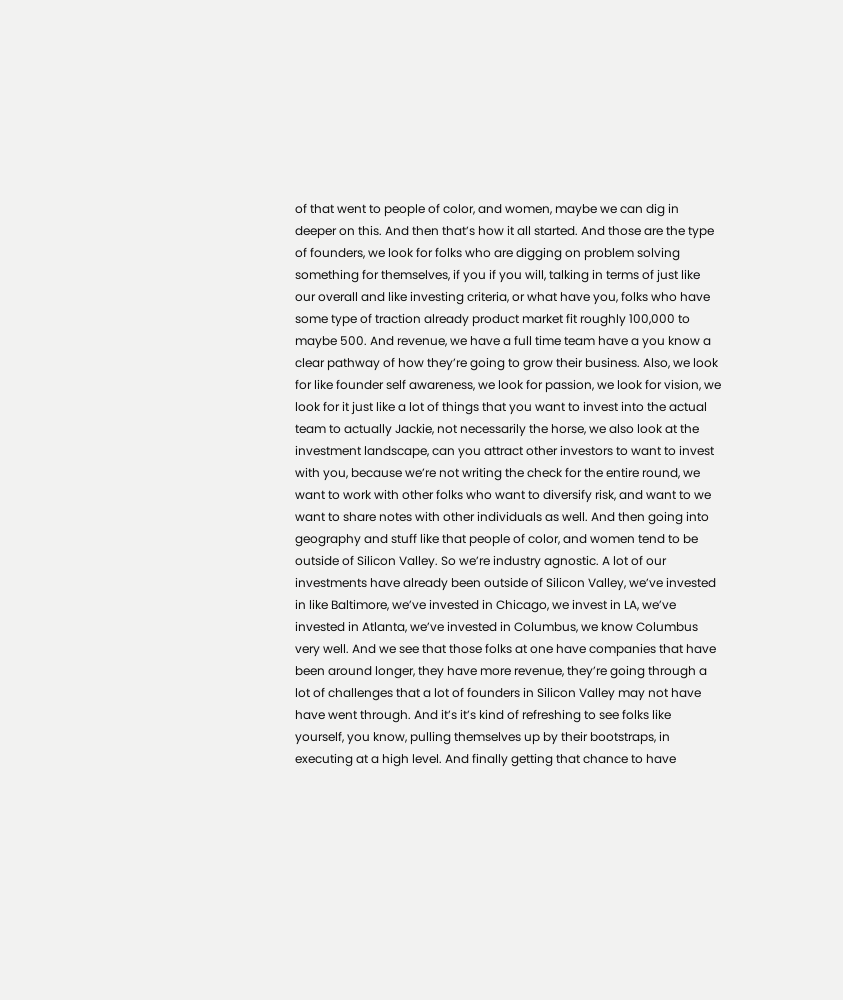of that went to people of color, and women, maybe we can dig in deeper on this. And then that’s how it all started. And those are the type of founders, we look for folks who are digging on problem solving something for themselves, if you if you will, talking in terms of just like our overall and like investing criteria, or what have you, folks who have some type of traction already product market fit roughly 100,000 to maybe 500. And revenue, we have a full time team have a you know a clear pathway of how they’re going to grow their business. Also, we look for like founder self awareness, we look for passion, we look for vision, we look for it just like a lot of things that you want to invest into the actual team to actually Jackie, not necessarily the horse, we also look at the investment landscape, can you attract other investors to want to invest with you, because we’re not writing the check for the entire round, we want to work with other folks who want to diversify risk, and want to we want to share notes with other individuals as well. And then going into geography and stuff like that people of color, and women tend to be outside of Silicon Valley. So we’re industry agnostic. A lot of our investments have already been outside of Silicon Valley, we’ve invested in like Baltimore, we’ve invested in Chicago, we invest in LA, we’ve invested in Atlanta, we’ve invested in Columbus, we know Columbus very well. And we see that those folks at one have companies that have been around longer, they have more revenue, they’re going through a lot of challenges that a lot of founders in Silicon Valley may not have have went through. And it’s it’s kind of refreshing to see folks like yourself, you know, pulling themselves up by their bootstraps, in executing at a high level. And finally getting that chance to have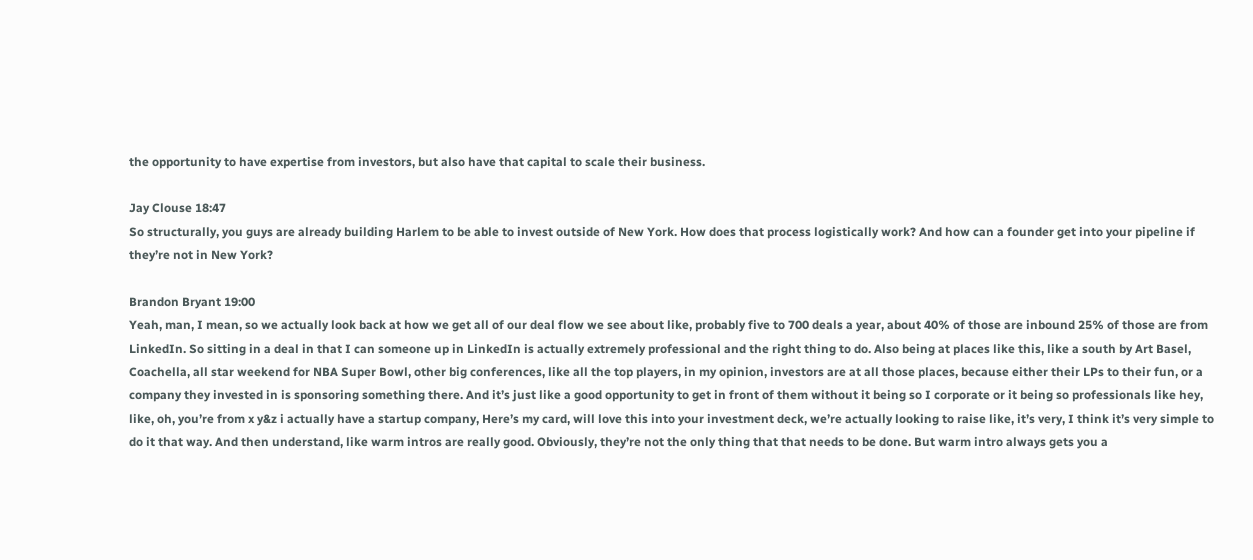the opportunity to have expertise from investors, but also have that capital to scale their business.

Jay Clouse 18:47
So structurally, you guys are already building Harlem to be able to invest outside of New York. How does that process logistically work? And how can a founder get into your pipeline if they’re not in New York?

Brandon Bryant 19:00
Yeah, man, I mean, so we actually look back at how we get all of our deal flow we see about like, probably five to 700 deals a year, about 40% of those are inbound 25% of those are from LinkedIn. So sitting in a deal in that I can someone up in LinkedIn is actually extremely professional and the right thing to do. Also being at places like this, like a south by Art Basel, Coachella, all star weekend for NBA Super Bowl, other big conferences, like all the top players, in my opinion, investors are at all those places, because either their LPs to their fun, or a company they invested in is sponsoring something there. And it’s just like a good opportunity to get in front of them without it being so I corporate or it being so professionals like hey, like, oh, you’re from x y&z i actually have a startup company, Here’s my card, will love this into your investment deck, we’re actually looking to raise like, it’s very, I think it’s very simple to do it that way. And then understand, like warm intros are really good. Obviously, they’re not the only thing that that needs to be done. But warm intro always gets you a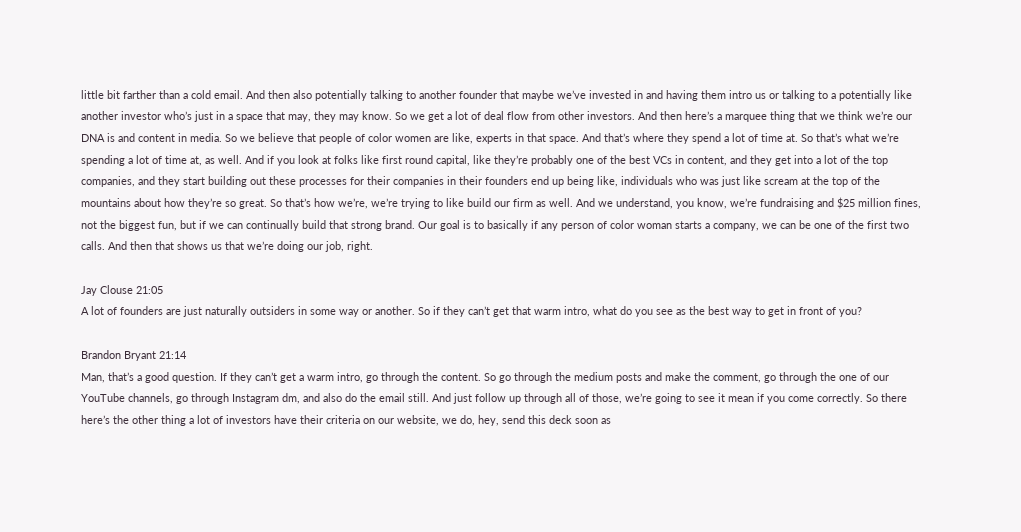little bit farther than a cold email. And then also potentially talking to another founder that maybe we’ve invested in and having them intro us or talking to a potentially like another investor who’s just in a space that may, they may know. So we get a lot of deal flow from other investors. And then here’s a marquee thing that we think we’re our DNA is and content in media. So we believe that people of color women are like, experts in that space. And that’s where they spend a lot of time at. So that’s what we’re spending a lot of time at, as well. And if you look at folks like first round capital, like they’re probably one of the best VCs in content, and they get into a lot of the top companies, and they start building out these processes for their companies in their founders end up being like, individuals who was just like scream at the top of the mountains about how they’re so great. So that’s how we’re, we’re trying to like build our firm as well. And we understand, you know, we’re fundraising and $25 million fines, not the biggest fun, but if we can continually build that strong brand. Our goal is to basically if any person of color woman starts a company, we can be one of the first two calls. And then that shows us that we’re doing our job, right.

Jay Clouse 21:05
A lot of founders are just naturally outsiders in some way or another. So if they can’t get that warm intro, what do you see as the best way to get in front of you?

Brandon Bryant 21:14
Man, that’s a good question. If they can’t get a warm intro, go through the content. So go through the medium posts and make the comment, go through the one of our YouTube channels, go through Instagram dm, and also do the email still. And just follow up through all of those, we’re going to see it mean if you come correctly. So there here’s the other thing a lot of investors have their criteria on our website, we do, hey, send this deck soon as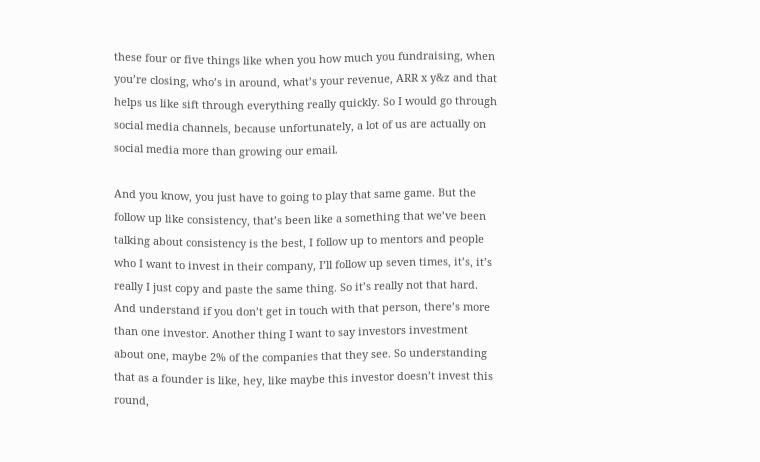these four or five things like when you how much you fundraising, when you’re closing, who’s in around, what’s your revenue, ARR x y&z and that helps us like sift through everything really quickly. So I would go through social media channels, because unfortunately, a lot of us are actually on social media more than growing our email.

And you know, you just have to going to play that same game. But the follow up like consistency, that’s been like a something that we’ve been talking about consistency is the best, I follow up to mentors and people who I want to invest in their company, I’ll follow up seven times, it’s, it’s really I just copy and paste the same thing. So it’s really not that hard. And understand if you don’t get in touch with that person, there’s more than one investor. Another thing I want to say investors investment about one, maybe 2% of the companies that they see. So understanding that as a founder is like, hey, like maybe this investor doesn’t invest this round,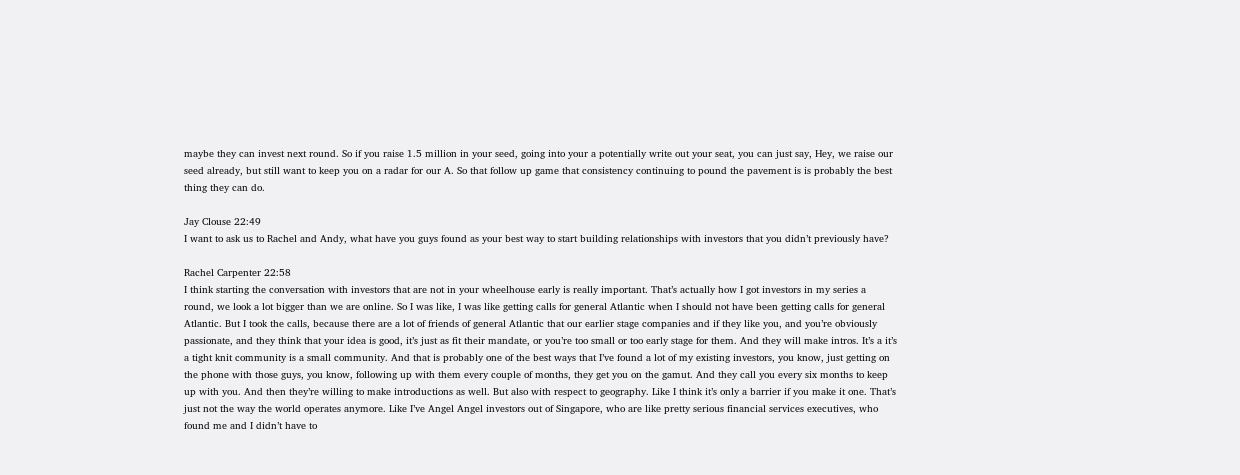maybe they can invest next round. So if you raise 1.5 million in your seed, going into your a potentially write out your seat, you can just say, Hey, we raise our seed already, but still want to keep you on a radar for our A. So that follow up game that consistency continuing to pound the pavement is is probably the best thing they can do.

Jay Clouse 22:49
I want to ask us to Rachel and Andy, what have you guys found as your best way to start building relationships with investors that you didn’t previously have?

Rachel Carpenter 22:58
I think starting the conversation with investors that are not in your wheelhouse early is really important. That’s actually how I got investors in my series a round, we look a lot bigger than we are online. So I was like, I was like getting calls for general Atlantic when I should not have been getting calls for general Atlantic. But I took the calls, because there are a lot of friends of general Atlantic that our earlier stage companies and if they like you, and you’re obviously passionate, and they think that your idea is good, it’s just as fit their mandate, or you’re too small or too early stage for them. And they will make intros. It’s a it’s a tight knit community is a small community. And that is probably one of the best ways that I’ve found a lot of my existing investors, you know, just getting on the phone with those guys, you know, following up with them every couple of months, they get you on the gamut. And they call you every six months to keep up with you. And then they’re willing to make introductions as well. But also with respect to geography. Like I think it’s only a barrier if you make it one. That’s just not the way the world operates anymore. Like I’ve Angel Angel investors out of Singapore, who are like pretty serious financial services executives, who found me and I didn’t have to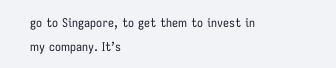go to Singapore, to get them to invest in my company. It’s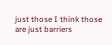just those I think those are just barriers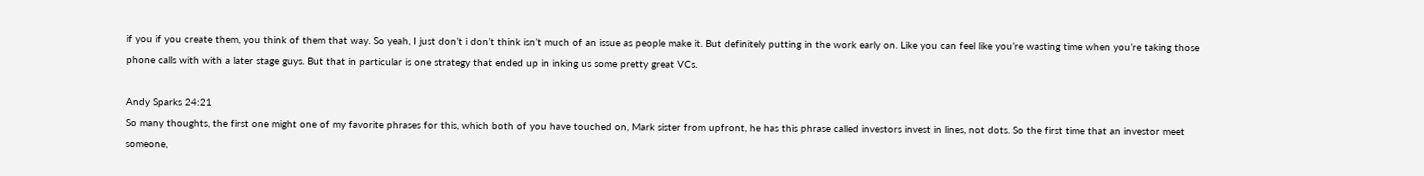if you if you create them, you think of them that way. So yeah, I just don’t i don’t think isn’t much of an issue as people make it. But definitely putting in the work early on. Like you can feel like you’re wasting time when you’re taking those phone calls with with a later stage guys. But that in particular is one strategy that ended up in inking us some pretty great VCs.

Andy Sparks 24:21
So many thoughts, the first one might one of my favorite phrases for this, which both of you have touched on, Mark sister from upfront, he has this phrase called investors invest in lines, not dots. So the first time that an investor meet someone,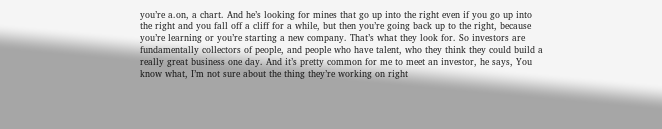you’re a.on, a chart. And he’s looking for mines that go up into the right even if you go up into the right and you fall off a cliff for a while, but then you’re going back up to the right, because you’re learning or you’re starting a new company. That’s what they look for. So investors are fundamentally collectors of people, and people who have talent, who they think they could build a really great business one day. And it’s pretty common for me to meet an investor, he says, You know what, I’m not sure about the thing they’re working on right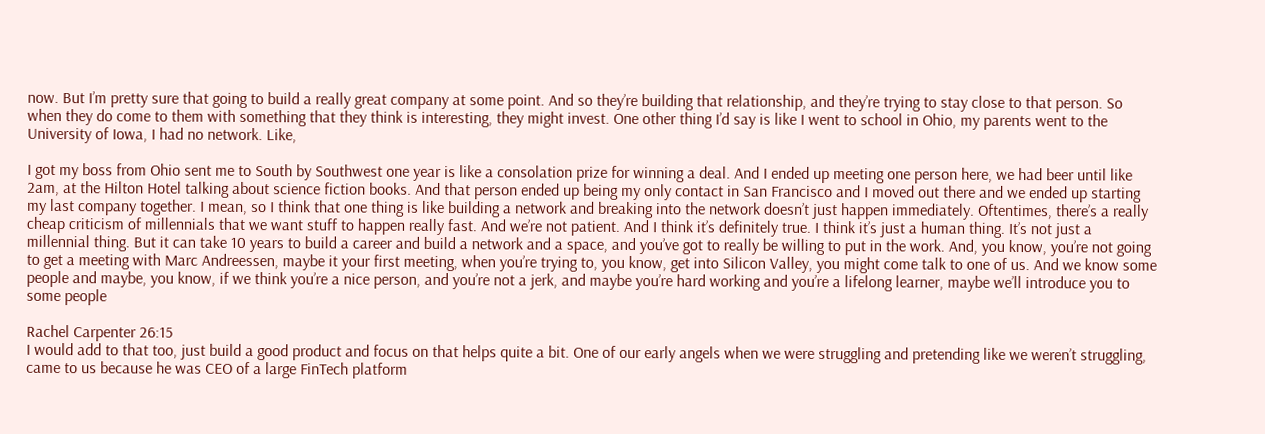now. But I’m pretty sure that going to build a really great company at some point. And so they’re building that relationship, and they’re trying to stay close to that person. So when they do come to them with something that they think is interesting, they might invest. One other thing I’d say is like I went to school in Ohio, my parents went to the University of Iowa, I had no network. Like,

I got my boss from Ohio sent me to South by Southwest one year is like a consolation prize for winning a deal. And I ended up meeting one person here, we had beer until like 2am, at the Hilton Hotel talking about science fiction books. And that person ended up being my only contact in San Francisco and I moved out there and we ended up starting my last company together. I mean, so I think that one thing is like building a network and breaking into the network doesn’t just happen immediately. Oftentimes, there’s a really cheap criticism of millennials that we want stuff to happen really fast. And we’re not patient. And I think it’s definitely true. I think it’s just a human thing. It’s not just a millennial thing. But it can take 10 years to build a career and build a network and a space, and you’ve got to really be willing to put in the work. And, you know, you’re not going to get a meeting with Marc Andreessen, maybe it your first meeting, when you’re trying to, you know, get into Silicon Valley, you might come talk to one of us. And we know some people and maybe, you know, if we think you’re a nice person, and you’re not a jerk, and maybe you’re hard working and you’re a lifelong learner, maybe we’ll introduce you to some people

Rachel Carpenter 26:15
I would add to that too, just build a good product and focus on that helps quite a bit. One of our early angels when we were struggling and pretending like we weren’t struggling, came to us because he was CEO of a large FinTech platform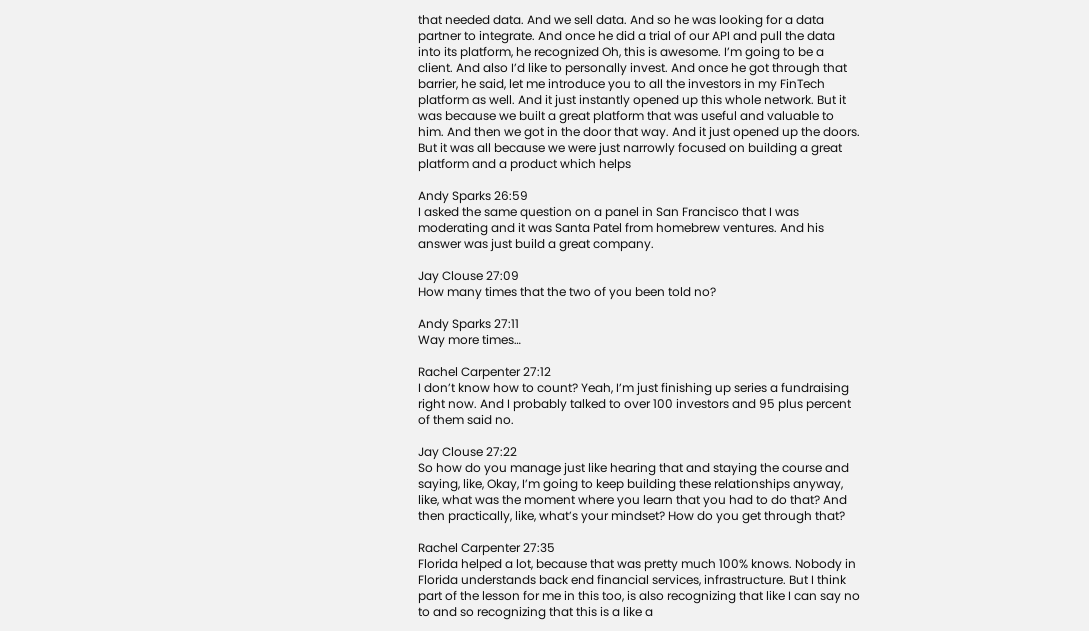that needed data. And we sell data. And so he was looking for a data partner to integrate. And once he did a trial of our API and pull the data into its platform, he recognized Oh, this is awesome. I’m going to be a client. And also I’d like to personally invest. And once he got through that barrier, he said, let me introduce you to all the investors in my FinTech platform as well. And it just instantly opened up this whole network. But it was because we built a great platform that was useful and valuable to him. And then we got in the door that way. And it just opened up the doors. But it was all because we were just narrowly focused on building a great platform and a product which helps

Andy Sparks 26:59
I asked the same question on a panel in San Francisco that I was moderating and it was Santa Patel from homebrew ventures. And his answer was just build a great company.

Jay Clouse 27:09
How many times that the two of you been told no?

Andy Sparks 27:11
Way more times…

Rachel Carpenter 27:12
I don’t know how to count? Yeah, I’m just finishing up series a fundraising right now. And I probably talked to over 100 investors and 95 plus percent of them said no.

Jay Clouse 27:22
So how do you manage just like hearing that and staying the course and saying, like, Okay, I’m going to keep building these relationships anyway, like, what was the moment where you learn that you had to do that? And then practically, like, what’s your mindset? How do you get through that?

Rachel Carpenter 27:35
Florida helped a lot, because that was pretty much 100% knows. Nobody in Florida understands back end financial services, infrastructure. But I think part of the lesson for me in this too, is also recognizing that like I can say no to and so recognizing that this is a like a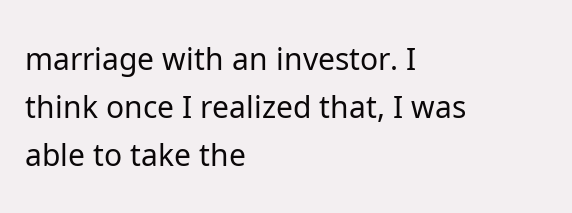marriage with an investor. I think once I realized that, I was able to take the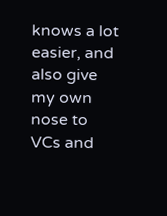knows a lot easier, and also give my own nose to VCs and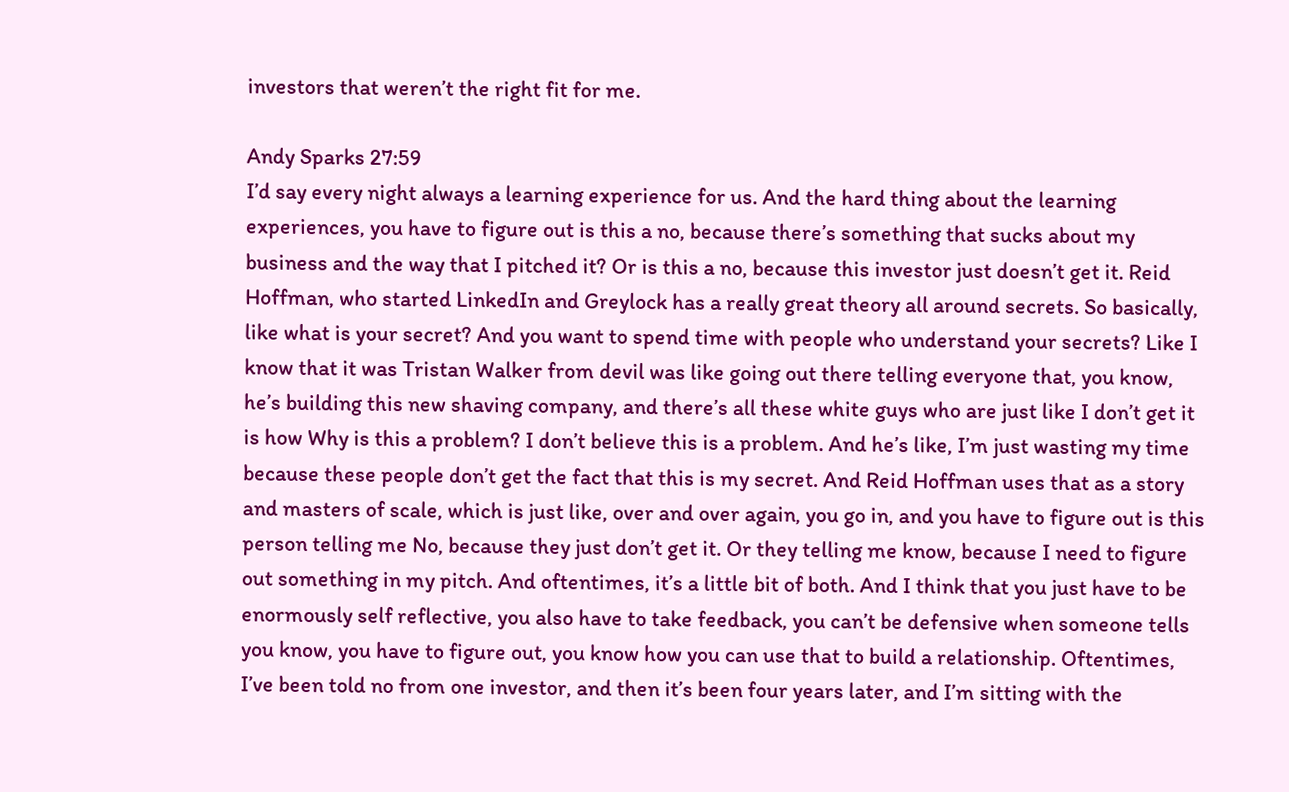investors that weren’t the right fit for me.

Andy Sparks 27:59
I’d say every night always a learning experience for us. And the hard thing about the learning experiences, you have to figure out is this a no, because there’s something that sucks about my business and the way that I pitched it? Or is this a no, because this investor just doesn’t get it. Reid Hoffman, who started LinkedIn and Greylock has a really great theory all around secrets. So basically, like what is your secret? And you want to spend time with people who understand your secrets? Like I know that it was Tristan Walker from devil was like going out there telling everyone that, you know, he’s building this new shaving company, and there’s all these white guys who are just like I don’t get it is how Why is this a problem? I don’t believe this is a problem. And he’s like, I’m just wasting my time because these people don’t get the fact that this is my secret. And Reid Hoffman uses that as a story and masters of scale, which is just like, over and over again, you go in, and you have to figure out is this person telling me No, because they just don’t get it. Or they telling me know, because I need to figure out something in my pitch. And oftentimes, it’s a little bit of both. And I think that you just have to be enormously self reflective, you also have to take feedback, you can’t be defensive when someone tells you know, you have to figure out, you know how you can use that to build a relationship. Oftentimes, I’ve been told no from one investor, and then it’s been four years later, and I’m sitting with the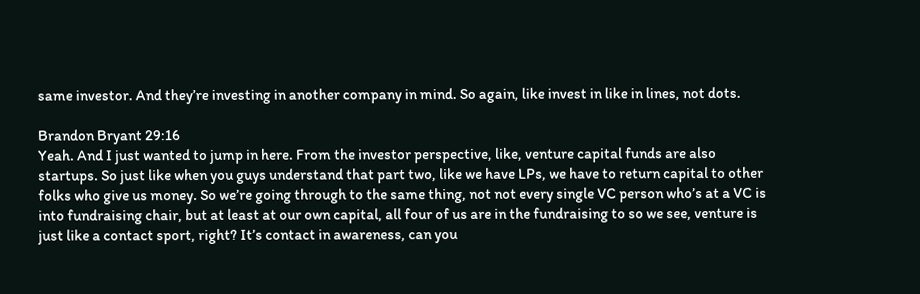same investor. And they’re investing in another company in mind. So again, like invest in like in lines, not dots.

Brandon Bryant 29:16
Yeah. And I just wanted to jump in here. From the investor perspective, like, venture capital funds are also startups. So just like when you guys understand that part two, like we have LPs, we have to return capital to other folks who give us money. So we’re going through to the same thing, not not every single VC person who’s at a VC is into fundraising chair, but at least at our own capital, all four of us are in the fundraising to so we see, venture is just like a contact sport, right? It’s contact in awareness, can you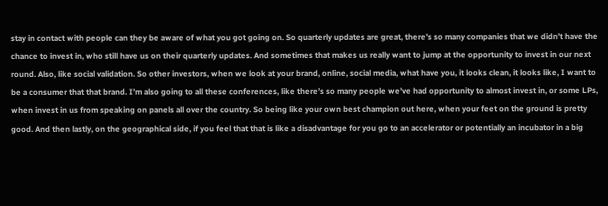stay in contact with people can they be aware of what you got going on. So quarterly updates are great, there’s so many companies that we didn’t have the chance to invest in, who still have us on their quarterly updates. And sometimes that makes us really want to jump at the opportunity to invest in our next round. Also, like social validation. So other investors, when we look at your brand, online, social media, what have you, it looks clean, it looks like, I want to be a consumer that that brand. I’m also going to all these conferences, like there’s so many people we’ve had opportunity to almost invest in, or some LPs, when invest in us from speaking on panels all over the country. So being like your own best champion out here, when your feet on the ground is pretty good. And then lastly, on the geographical side, if you feel that that is like a disadvantage for you go to an accelerator or potentially an incubator in a big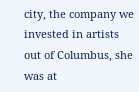city, the company we invested in artists out of Columbus, she was at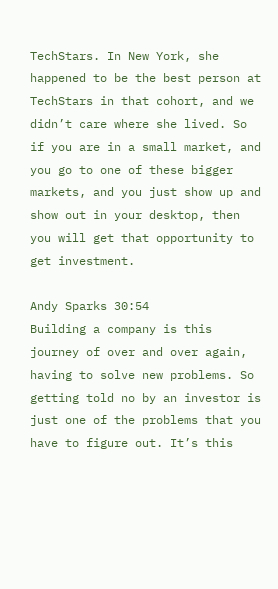TechStars. In New York, she happened to be the best person at TechStars in that cohort, and we didn’t care where she lived. So if you are in a small market, and you go to one of these bigger markets, and you just show up and show out in your desktop, then you will get that opportunity to get investment.

Andy Sparks 30:54
Building a company is this journey of over and over again, having to solve new problems. So getting told no by an investor is just one of the problems that you have to figure out. It’s this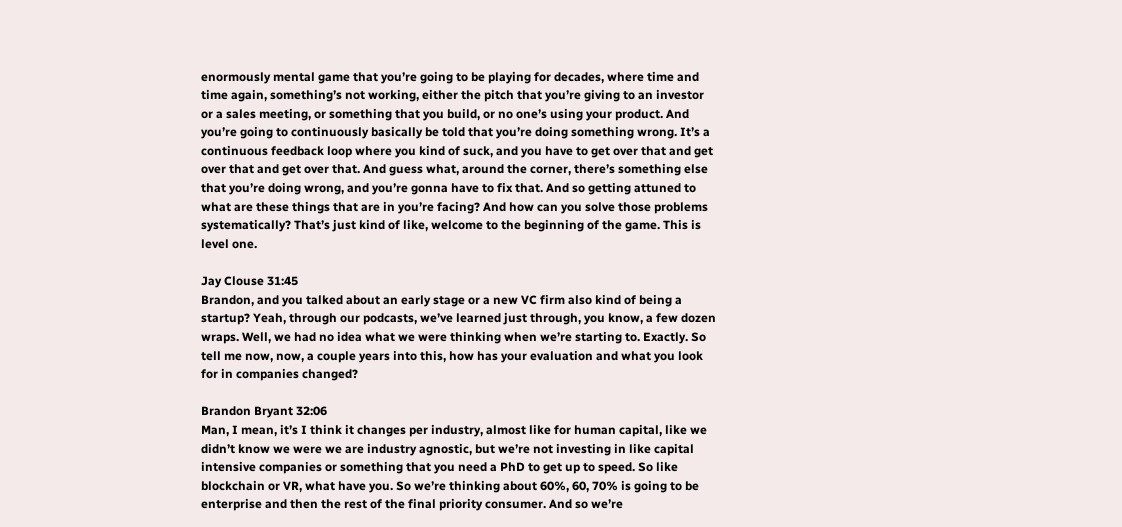enormously mental game that you’re going to be playing for decades, where time and time again, something’s not working, either the pitch that you’re giving to an investor or a sales meeting, or something that you build, or no one’s using your product. And you’re going to continuously basically be told that you’re doing something wrong. It’s a continuous feedback loop where you kind of suck, and you have to get over that and get over that and get over that. And guess what, around the corner, there’s something else that you’re doing wrong, and you’re gonna have to fix that. And so getting attuned to what are these things that are in you’re facing? And how can you solve those problems systematically? That’s just kind of like, welcome to the beginning of the game. This is level one.

Jay Clouse 31:45
Brandon, and you talked about an early stage or a new VC firm also kind of being a startup? Yeah, through our podcasts, we’ve learned just through, you know, a few dozen wraps. Well, we had no idea what we were thinking when we’re starting to. Exactly. So tell me now, now, a couple years into this, how has your evaluation and what you look for in companies changed?

Brandon Bryant 32:06
Man, I mean, it’s I think it changes per industry, almost like for human capital, like we didn’t know we were we are industry agnostic, but we’re not investing in like capital intensive companies or something that you need a PhD to get up to speed. So like blockchain or VR, what have you. So we’re thinking about 60%, 60, 70% is going to be enterprise and then the rest of the final priority consumer. And so we’re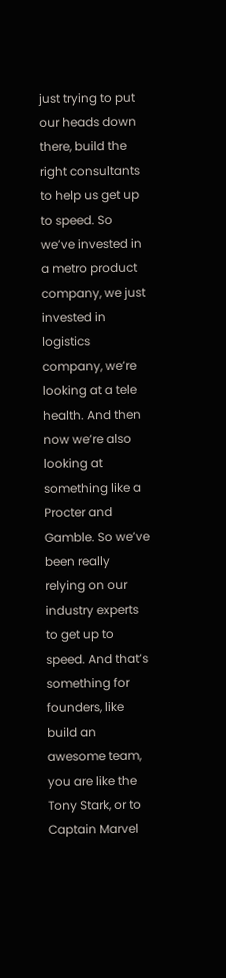just trying to put our heads down there, build the right consultants to help us get up to speed. So we’ve invested in a metro product company, we just invested in logistics company, we’re looking at a tele health. And then now we’re also looking at something like a Procter and Gamble. So we’ve been really relying on our industry experts to get up to speed. And that’s something for founders, like build an awesome team, you are like the Tony Stark, or to Captain Marvel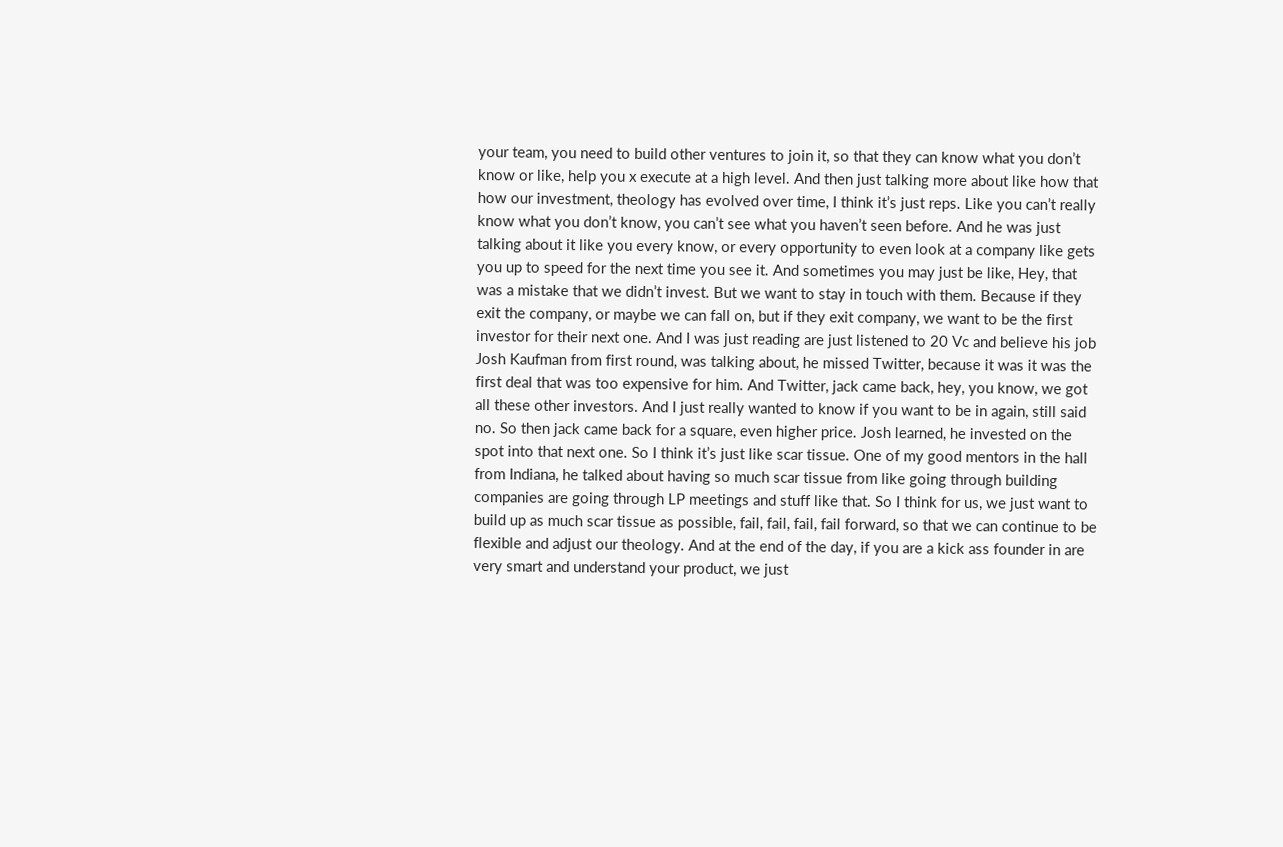your team, you need to build other ventures to join it, so that they can know what you don’t know or like, help you x execute at a high level. And then just talking more about like how that how our investment, theology has evolved over time, I think it’s just reps. Like you can’t really know what you don’t know, you can’t see what you haven’t seen before. And he was just talking about it like you every know, or every opportunity to even look at a company like gets you up to speed for the next time you see it. And sometimes you may just be like, Hey, that was a mistake that we didn’t invest. But we want to stay in touch with them. Because if they exit the company, or maybe we can fall on, but if they exit company, we want to be the first investor for their next one. And I was just reading are just listened to 20 Vc and believe his job Josh Kaufman from first round, was talking about, he missed Twitter, because it was it was the first deal that was too expensive for him. And Twitter, jack came back, hey, you know, we got all these other investors. And I just really wanted to know if you want to be in again, still said no. So then jack came back for a square, even higher price. Josh learned, he invested on the spot into that next one. So I think it’s just like scar tissue. One of my good mentors in the hall from Indiana, he talked about having so much scar tissue from like going through building companies are going through LP meetings and stuff like that. So I think for us, we just want to build up as much scar tissue as possible, fail, fail, fail, fail forward, so that we can continue to be flexible and adjust our theology. And at the end of the day, if you are a kick ass founder in are very smart and understand your product, we just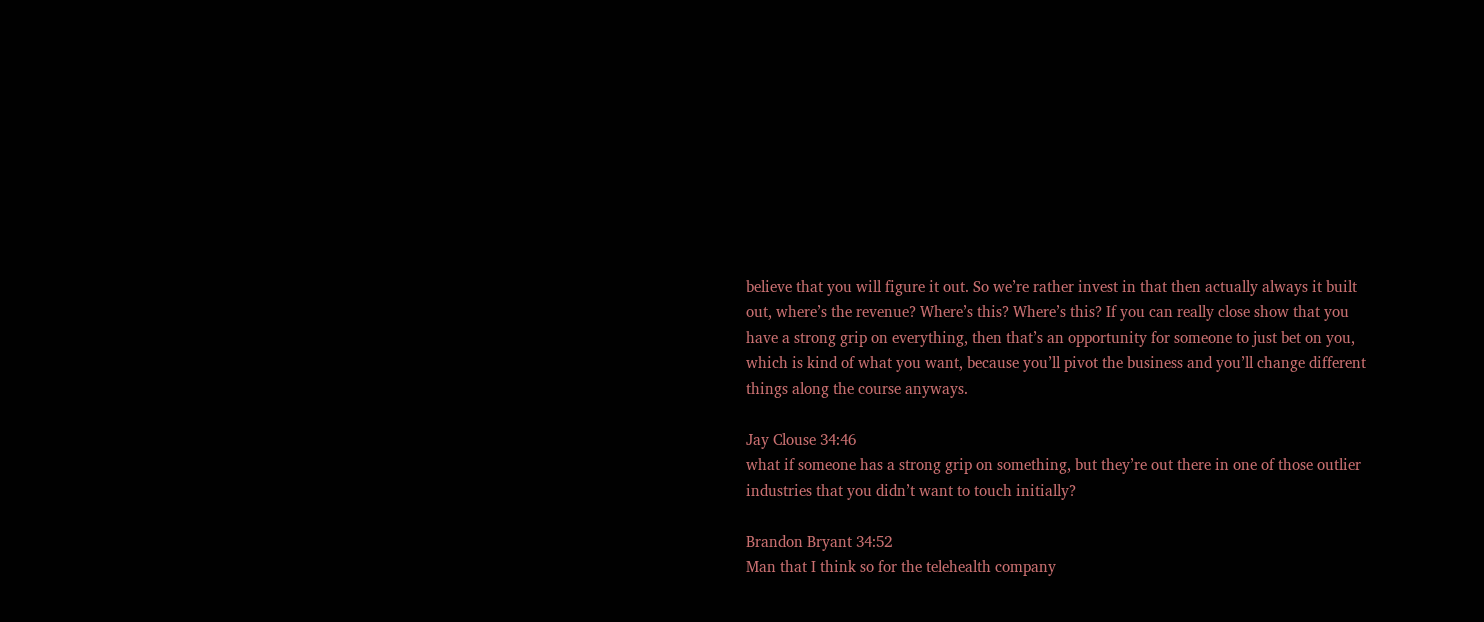believe that you will figure it out. So we’re rather invest in that then actually always it built out, where’s the revenue? Where’s this? Where’s this? If you can really close show that you have a strong grip on everything, then that’s an opportunity for someone to just bet on you, which is kind of what you want, because you’ll pivot the business and you’ll change different things along the course anyways.

Jay Clouse 34:46
what if someone has a strong grip on something, but they’re out there in one of those outlier industries that you didn’t want to touch initially?

Brandon Bryant 34:52
Man that I think so for the telehealth company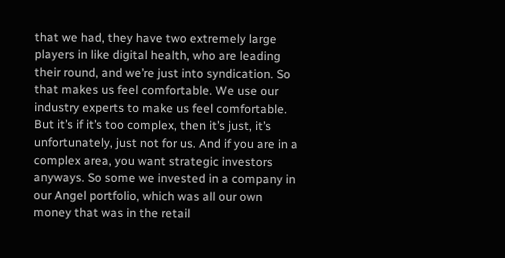that we had, they have two extremely large players in like digital health, who are leading their round, and we’re just into syndication. So that makes us feel comfortable. We use our industry experts to make us feel comfortable. But it’s if it’s too complex, then it’s just, it’s unfortunately, just not for us. And if you are in a complex area, you want strategic investors anyways. So some we invested in a company in our Angel portfolio, which was all our own money that was in the retail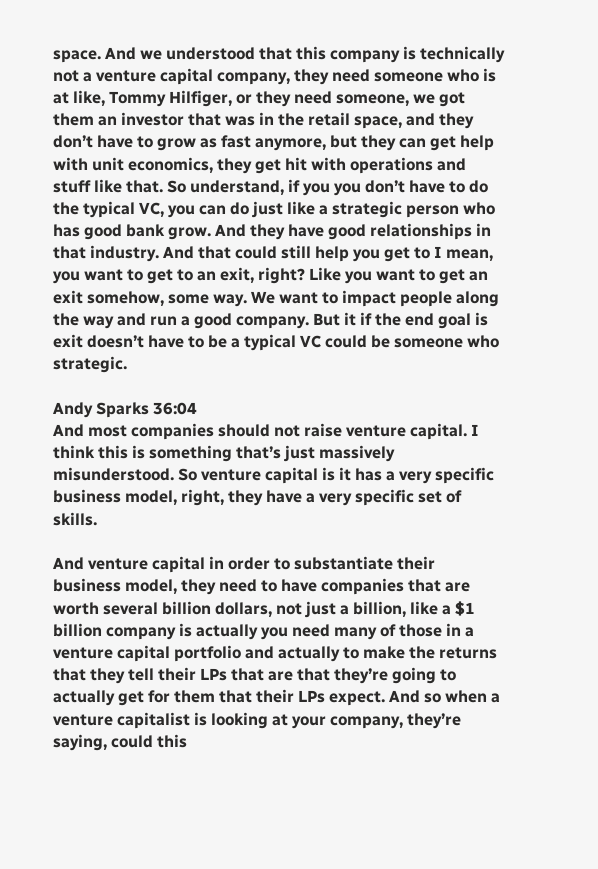space. And we understood that this company is technically not a venture capital company, they need someone who is at like, Tommy Hilfiger, or they need someone, we got them an investor that was in the retail space, and they don’t have to grow as fast anymore, but they can get help with unit economics, they get hit with operations and stuff like that. So understand, if you you don’t have to do the typical VC, you can do just like a strategic person who has good bank grow. And they have good relationships in that industry. And that could still help you get to I mean, you want to get to an exit, right? Like you want to get an exit somehow, some way. We want to impact people along the way and run a good company. But it if the end goal is exit doesn’t have to be a typical VC could be someone who strategic.

Andy Sparks 36:04
And most companies should not raise venture capital. I think this is something that’s just massively misunderstood. So venture capital is it has a very specific business model, right, they have a very specific set of skills.

And venture capital in order to substantiate their business model, they need to have companies that are worth several billion dollars, not just a billion, like a $1 billion company is actually you need many of those in a venture capital portfolio and actually to make the returns that they tell their LPs that are that they’re going to actually get for them that their LPs expect. And so when a venture capitalist is looking at your company, they’re saying, could this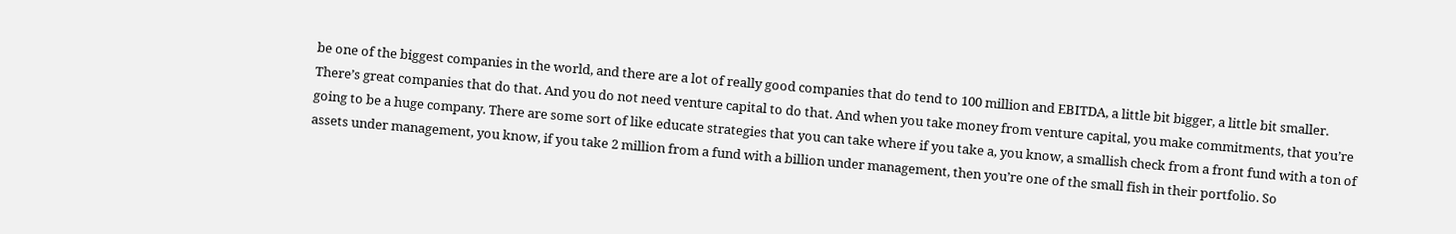be one of the biggest companies in the world, and there are a lot of really good companies that do tend to 100 million and EBITDA, a little bit bigger, a little bit smaller. There’s great companies that do that. And you do not need venture capital to do that. And when you take money from venture capital, you make commitments, that you’re going to be a huge company. There are some sort of like educate strategies that you can take where if you take a, you know, a smallish check from a front fund with a ton of assets under management, you know, if you take 2 million from a fund with a billion under management, then you’re one of the small fish in their portfolio. So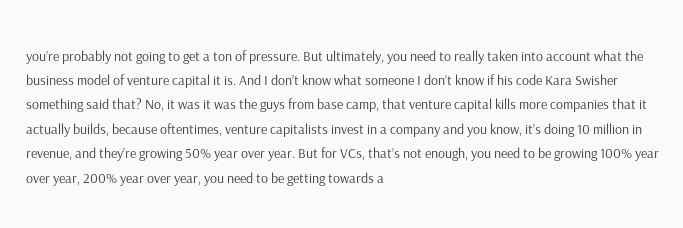you’re probably not going to get a ton of pressure. But ultimately, you need to really taken into account what the business model of venture capital it is. And I don’t know what someone I don’t know if his code Kara Swisher something said that? No, it was it was the guys from base camp, that venture capital kills more companies that it actually builds, because oftentimes, venture capitalists invest in a company and you know, it’s doing 10 million in revenue, and they’re growing 50% year over year. But for VCs, that’s not enough, you need to be growing 100% year over year, 200% year over year, you need to be getting towards a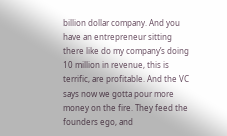billion dollar company. And you have an entrepreneur sitting there like do my company’s doing 10 million in revenue, this is terrific, are profitable. And the VC says now we gotta pour more money on the fire. They feed the founders ego, and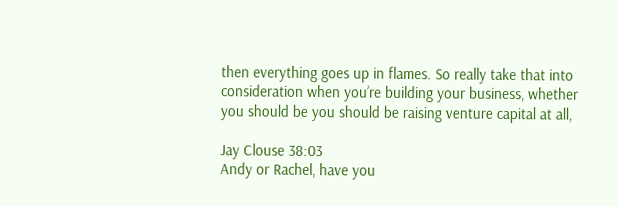then everything goes up in flames. So really take that into consideration when you’re building your business, whether you should be you should be raising venture capital at all,

Jay Clouse 38:03
Andy or Rachel, have you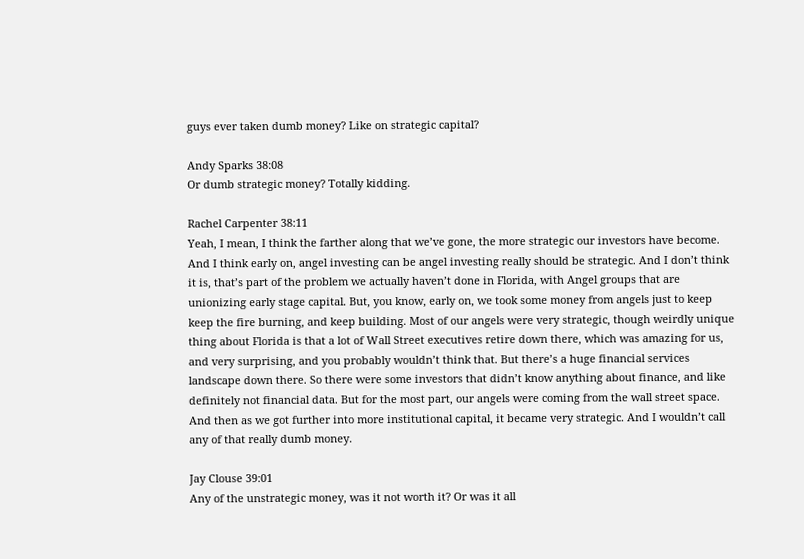guys ever taken dumb money? Like on strategic capital?

Andy Sparks 38:08
Or dumb strategic money? Totally kidding.

Rachel Carpenter 38:11
Yeah, I mean, I think the farther along that we’ve gone, the more strategic our investors have become. And I think early on, angel investing can be angel investing really should be strategic. And I don’t think it is, that’s part of the problem we actually haven’t done in Florida, with Angel groups that are unionizing early stage capital. But, you know, early on, we took some money from angels just to keep keep the fire burning, and keep building. Most of our angels were very strategic, though weirdly unique thing about Florida is that a lot of Wall Street executives retire down there, which was amazing for us, and very surprising, and you probably wouldn’t think that. But there’s a huge financial services landscape down there. So there were some investors that didn’t know anything about finance, and like definitely not financial data. But for the most part, our angels were coming from the wall street space. And then as we got further into more institutional capital, it became very strategic. And I wouldn’t call any of that really dumb money.

Jay Clouse 39:01
Any of the unstrategic money, was it not worth it? Or was it all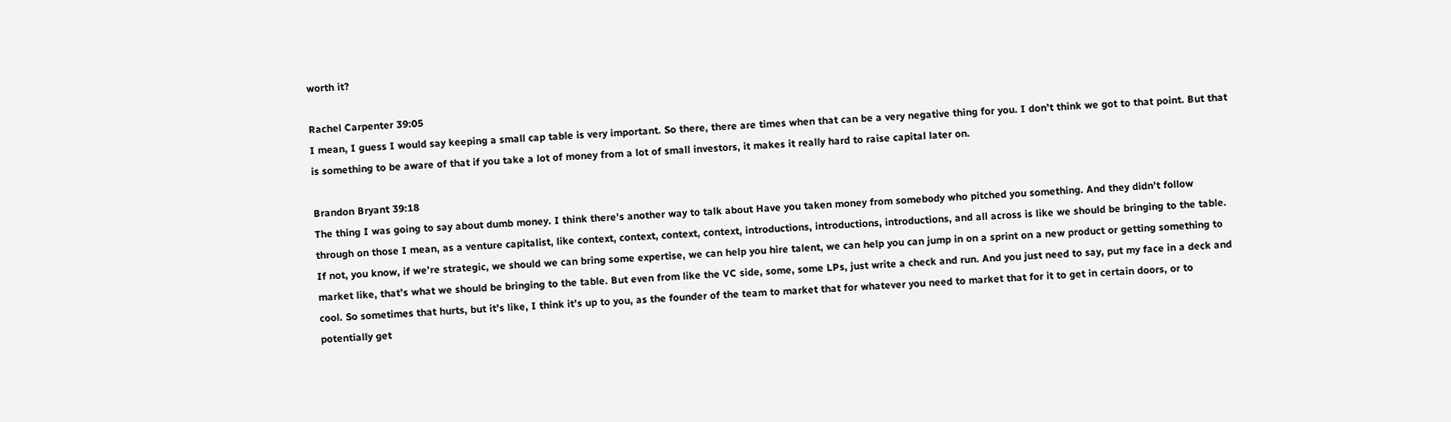worth it?

Rachel Carpenter 39:05
I mean, I guess I would say keeping a small cap table is very important. So there, there are times when that can be a very negative thing for you. I don’t think we got to that point. But that is something to be aware of that if you take a lot of money from a lot of small investors, it makes it really hard to raise capital later on.

Brandon Bryant 39:18
The thing I was going to say about dumb money. I think there’s another way to talk about Have you taken money from somebody who pitched you something. And they didn’t follow through on those I mean, as a venture capitalist, like context, context, context, context, introductions, introductions, introductions, and all across is like we should be bringing to the table. If not, you know, if we’re strategic, we should we can bring some expertise, we can help you hire talent, we can help you can jump in on a sprint on a new product or getting something to market like, that’s what we should be bringing to the table. But even from like the VC side, some, some LPs, just write a check and run. And you just need to say, put my face in a deck and cool. So sometimes that hurts, but it’s like, I think it’s up to you, as the founder of the team to market that for whatever you need to market that for it to get in certain doors, or to potentially get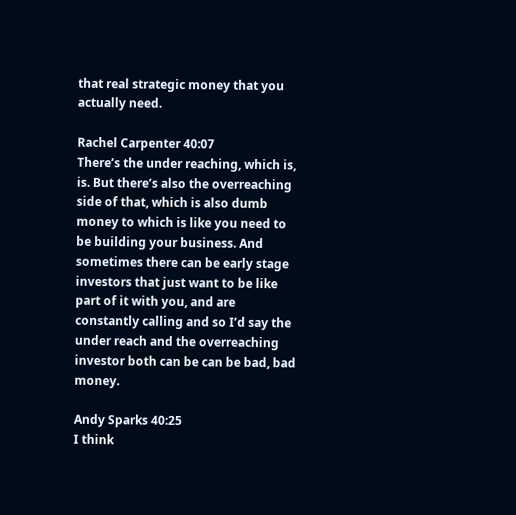that real strategic money that you actually need.

Rachel Carpenter 40:07
There’s the under reaching, which is, is. But there’s also the overreaching side of that, which is also dumb money to which is like you need to be building your business. And sometimes there can be early stage investors that just want to be like part of it with you, and are constantly calling and so I’d say the under reach and the overreaching investor both can be can be bad, bad money.

Andy Sparks 40:25
I think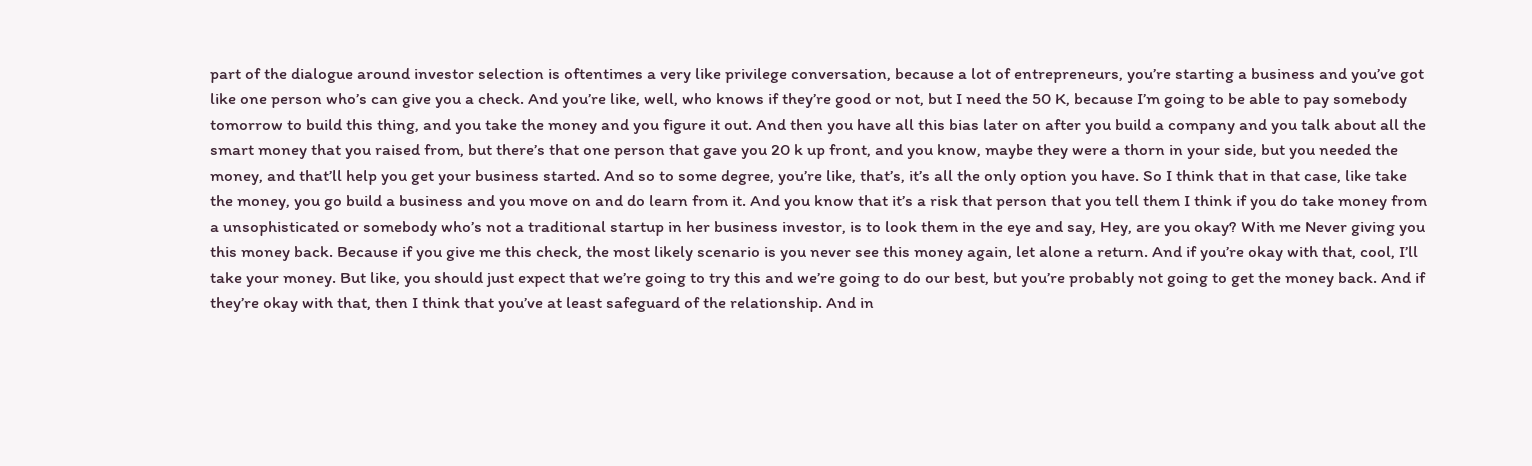part of the dialogue around investor selection is oftentimes a very like privilege conversation, because a lot of entrepreneurs, you’re starting a business and you’ve got like one person who’s can give you a check. And you’re like, well, who knows if they’re good or not, but I need the 50 K, because I’m going to be able to pay somebody tomorrow to build this thing, and you take the money and you figure it out. And then you have all this bias later on after you build a company and you talk about all the smart money that you raised from, but there’s that one person that gave you 20 k up front, and you know, maybe they were a thorn in your side, but you needed the money, and that’ll help you get your business started. And so to some degree, you’re like, that’s, it’s all the only option you have. So I think that in that case, like take the money, you go build a business and you move on and do learn from it. And you know that it’s a risk that person that you tell them I think if you do take money from a unsophisticated or somebody who’s not a traditional startup in her business investor, is to look them in the eye and say, Hey, are you okay? With me Never giving you this money back. Because if you give me this check, the most likely scenario is you never see this money again, let alone a return. And if you’re okay with that, cool, I’ll take your money. But like, you should just expect that we’re going to try this and we’re going to do our best, but you’re probably not going to get the money back. And if they’re okay with that, then I think that you’ve at least safeguard of the relationship. And in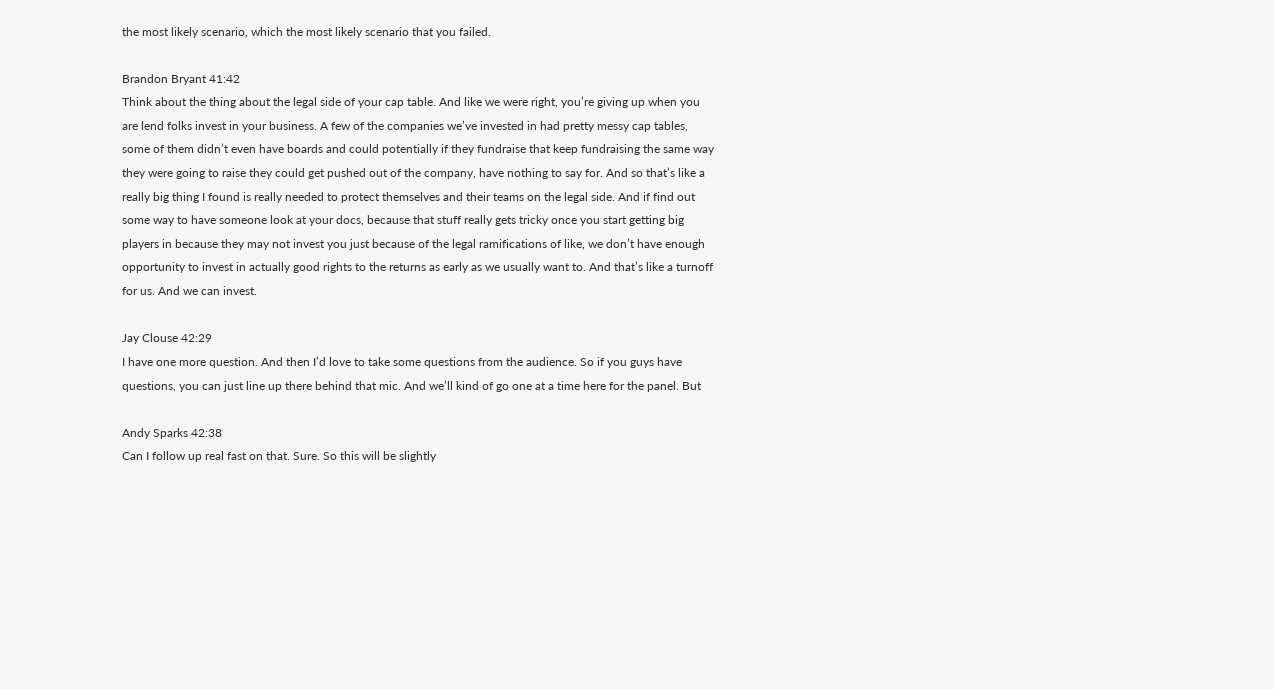the most likely scenario, which the most likely scenario that you failed.

Brandon Bryant 41:42
Think about the thing about the legal side of your cap table. And like we were right, you’re giving up when you are lend folks invest in your business. A few of the companies we’ve invested in had pretty messy cap tables, some of them didn’t even have boards and could potentially if they fundraise that keep fundraising the same way they were going to raise they could get pushed out of the company, have nothing to say for. And so that’s like a really big thing I found is really needed to protect themselves and their teams on the legal side. And if find out some way to have someone look at your docs, because that stuff really gets tricky once you start getting big players in because they may not invest you just because of the legal ramifications of like, we don’t have enough opportunity to invest in actually good rights to the returns as early as we usually want to. And that’s like a turnoff for us. And we can invest.

Jay Clouse 42:29
I have one more question. And then I’d love to take some questions from the audience. So if you guys have questions, you can just line up there behind that mic. And we’ll kind of go one at a time here for the panel. But

Andy Sparks 42:38
Can I follow up real fast on that. Sure. So this will be slightly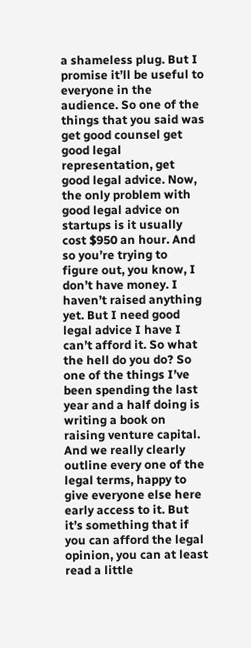a shameless plug. But I promise it’ll be useful to everyone in the audience. So one of the things that you said was get good counsel get good legal representation, get good legal advice. Now, the only problem with good legal advice on startups is it usually cost $950 an hour. And so you’re trying to figure out, you know, I don’t have money. I haven’t raised anything yet. But I need good legal advice I have I can’t afford it. So what the hell do you do? So one of the things I’ve been spending the last year and a half doing is writing a book on raising venture capital. And we really clearly outline every one of the legal terms, happy to give everyone else here early access to it. But it’s something that if you can afford the legal opinion, you can at least read a little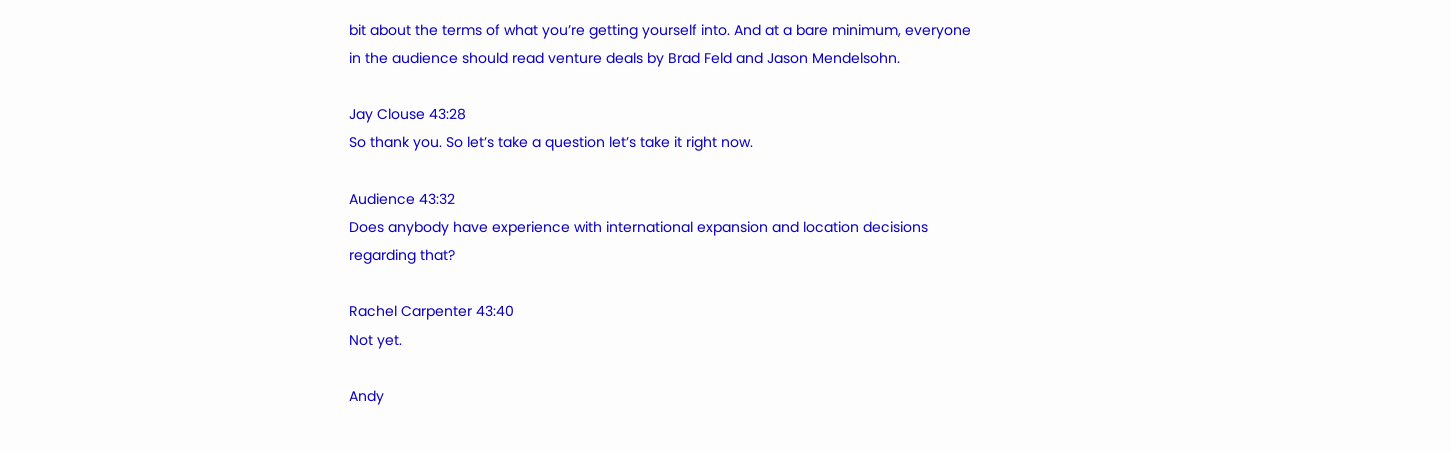bit about the terms of what you’re getting yourself into. And at a bare minimum, everyone in the audience should read venture deals by Brad Feld and Jason Mendelsohn.

Jay Clouse 43:28
So thank you. So let’s take a question let’s take it right now.

Audience 43:32
Does anybody have experience with international expansion and location decisions regarding that?

Rachel Carpenter 43:40
Not yet.

Andy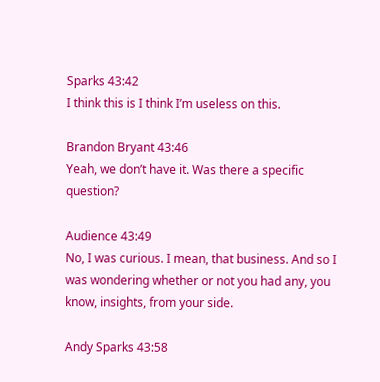Sparks 43:42
I think this is I think I’m useless on this.

Brandon Bryant 43:46
Yeah, we don’t have it. Was there a specific question?

Audience 43:49
No, I was curious. I mean, that business. And so I was wondering whether or not you had any, you know, insights, from your side.

Andy Sparks 43:58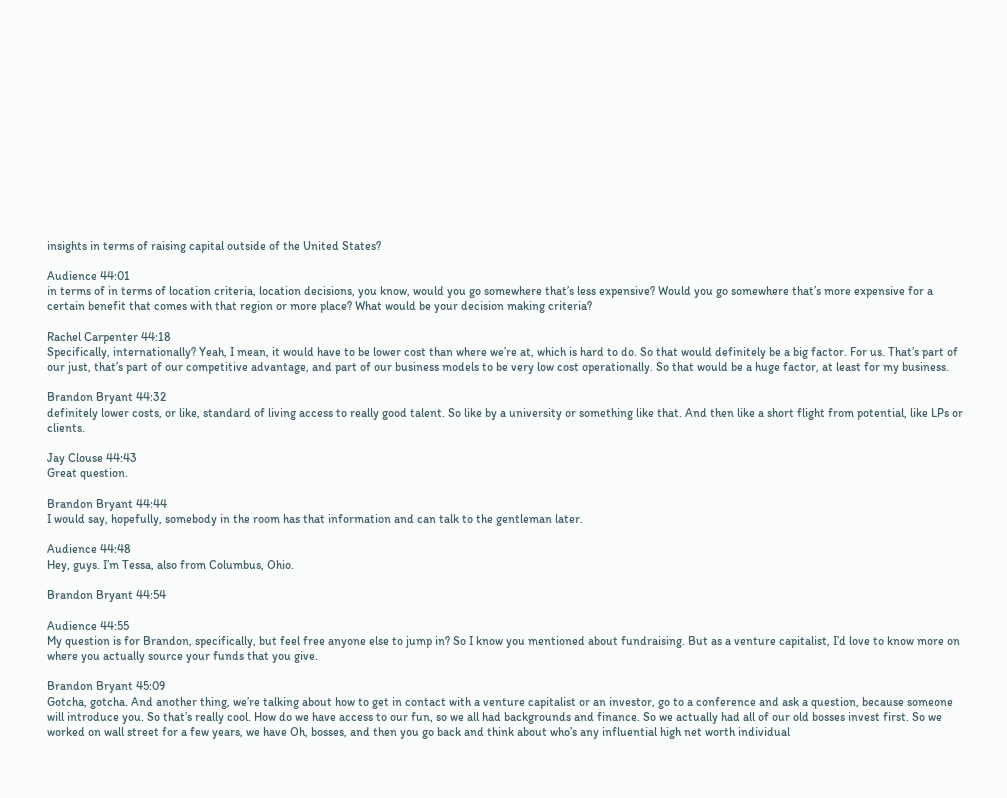insights in terms of raising capital outside of the United States?

Audience 44:01
in terms of in terms of location criteria, location decisions, you know, would you go somewhere that’s less expensive? Would you go somewhere that’s more expensive for a certain benefit that comes with that region or more place? What would be your decision making criteria?

Rachel Carpenter 44:18
Specifically, internationally? Yeah, I mean, it would have to be lower cost than where we’re at, which is hard to do. So that would definitely be a big factor. For us. That’s part of our just, that’s part of our competitive advantage, and part of our business models to be very low cost operationally. So that would be a huge factor, at least for my business.

Brandon Bryant 44:32
definitely lower costs, or like, standard of living access to really good talent. So like by a university or something like that. And then like a short flight from potential, like LPs or clients.

Jay Clouse 44:43
Great question.

Brandon Bryant 44:44
I would say, hopefully, somebody in the room has that information and can talk to the gentleman later.

Audience 44:48
Hey, guys. I’m Tessa, also from Columbus, Ohio.

Brandon Bryant 44:54

Audience 44:55
My question is for Brandon, specifically, but feel free anyone else to jump in? So I know you mentioned about fundraising. But as a venture capitalist, I’d love to know more on where you actually source your funds that you give.

Brandon Bryant 45:09
Gotcha, gotcha. And another thing, we’re talking about how to get in contact with a venture capitalist or an investor, go to a conference and ask a question, because someone will introduce you. So that’s really cool. How do we have access to our fun, so we all had backgrounds and finance. So we actually had all of our old bosses invest first. So we worked on wall street for a few years, we have Oh, bosses, and then you go back and think about who’s any influential high net worth individual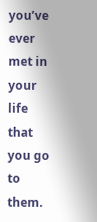you’ve ever met in your life that you go to them.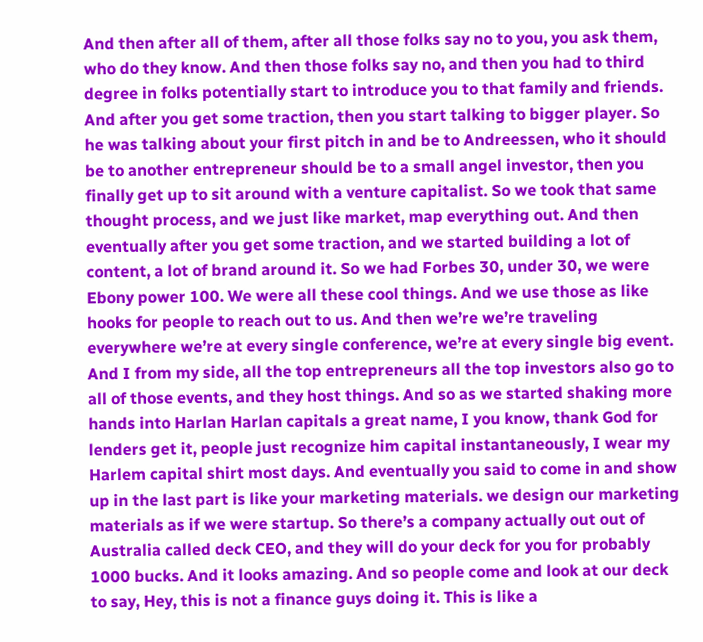And then after all of them, after all those folks say no to you, you ask them, who do they know. And then those folks say no, and then you had to third degree in folks potentially start to introduce you to that family and friends. And after you get some traction, then you start talking to bigger player. So he was talking about your first pitch in and be to Andreessen, who it should be to another entrepreneur should be to a small angel investor, then you finally get up to sit around with a venture capitalist. So we took that same thought process, and we just like market, map everything out. And then eventually after you get some traction, and we started building a lot of content, a lot of brand around it. So we had Forbes 30, under 30, we were Ebony power 100. We were all these cool things. And we use those as like hooks for people to reach out to us. And then we’re we’re traveling everywhere we’re at every single conference, we’re at every single big event. And I from my side, all the top entrepreneurs all the top investors also go to all of those events, and they host things. And so as we started shaking more hands into Harlan Harlan capitals a great name, I you know, thank God for lenders get it, people just recognize him capital instantaneously, I wear my Harlem capital shirt most days. And eventually you said to come in and show up in the last part is like your marketing materials. we design our marketing materials as if we were startup. So there’s a company actually out out of Australia called deck CEO, and they will do your deck for you for probably 1000 bucks. And it looks amazing. And so people come and look at our deck to say, Hey, this is not a finance guys doing it. This is like a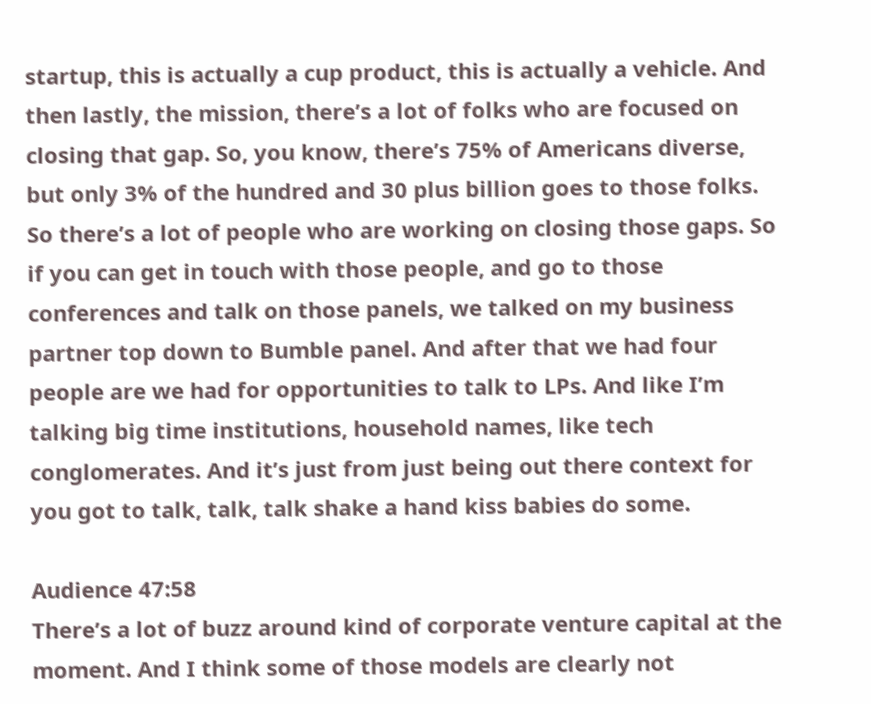startup, this is actually a cup product, this is actually a vehicle. And then lastly, the mission, there’s a lot of folks who are focused on closing that gap. So, you know, there’s 75% of Americans diverse, but only 3% of the hundred and 30 plus billion goes to those folks. So there’s a lot of people who are working on closing those gaps. So if you can get in touch with those people, and go to those conferences and talk on those panels, we talked on my business partner top down to Bumble panel. And after that we had four people are we had for opportunities to talk to LPs. And like I’m talking big time institutions, household names, like tech conglomerates. And it’s just from just being out there context for you got to talk, talk, talk shake a hand kiss babies do some.

Audience 47:58
There’s a lot of buzz around kind of corporate venture capital at the moment. And I think some of those models are clearly not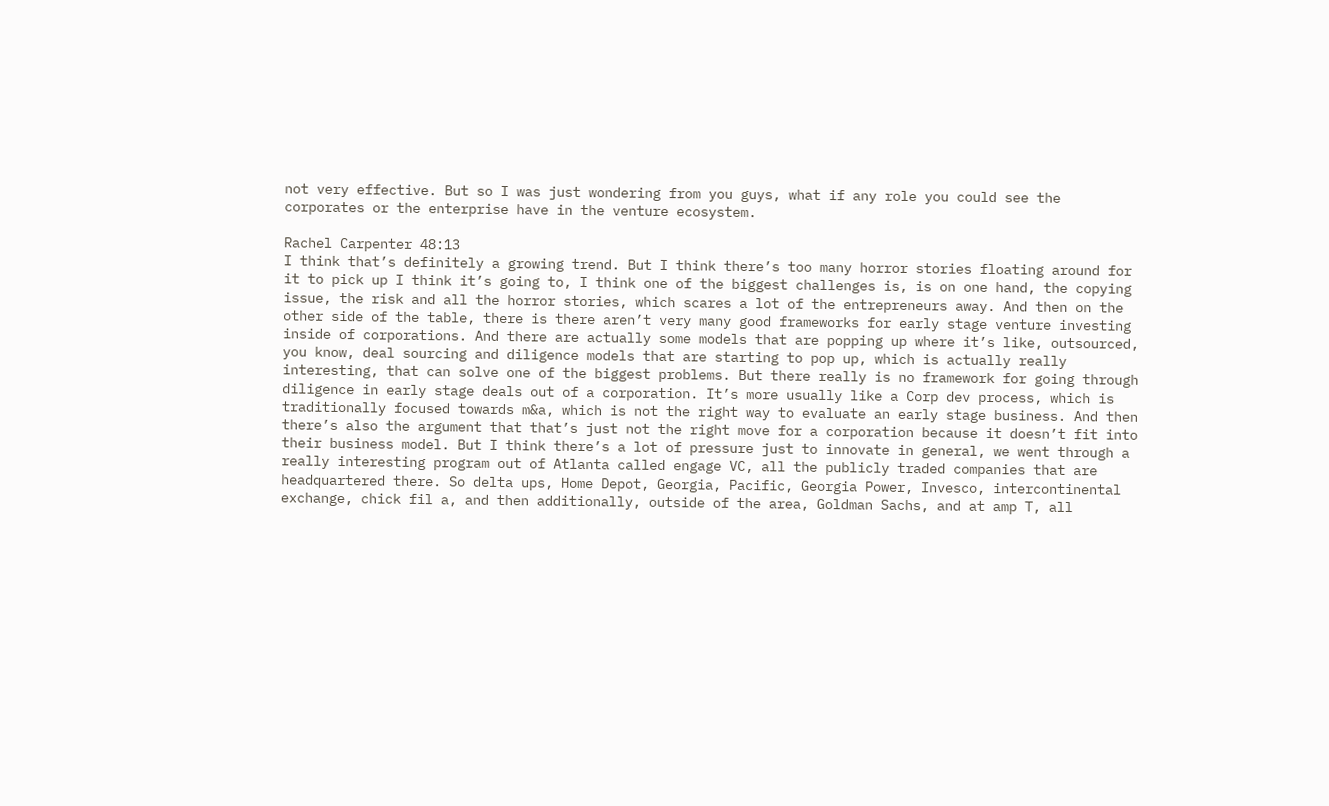not very effective. But so I was just wondering from you guys, what if any role you could see the corporates or the enterprise have in the venture ecosystem.

Rachel Carpenter 48:13
I think that’s definitely a growing trend. But I think there’s too many horror stories floating around for it to pick up I think it’s going to, I think one of the biggest challenges is, is on one hand, the copying issue, the risk and all the horror stories, which scares a lot of the entrepreneurs away. And then on the other side of the table, there is there aren’t very many good frameworks for early stage venture investing inside of corporations. And there are actually some models that are popping up where it’s like, outsourced, you know, deal sourcing and diligence models that are starting to pop up, which is actually really interesting, that can solve one of the biggest problems. But there really is no framework for going through diligence in early stage deals out of a corporation. It’s more usually like a Corp dev process, which is traditionally focused towards m&a, which is not the right way to evaluate an early stage business. And then there’s also the argument that that’s just not the right move for a corporation because it doesn’t fit into their business model. But I think there’s a lot of pressure just to innovate in general, we went through a really interesting program out of Atlanta called engage VC, all the publicly traded companies that are headquartered there. So delta ups, Home Depot, Georgia, Pacific, Georgia Power, Invesco, intercontinental exchange, chick fil a, and then additionally, outside of the area, Goldman Sachs, and at amp T, all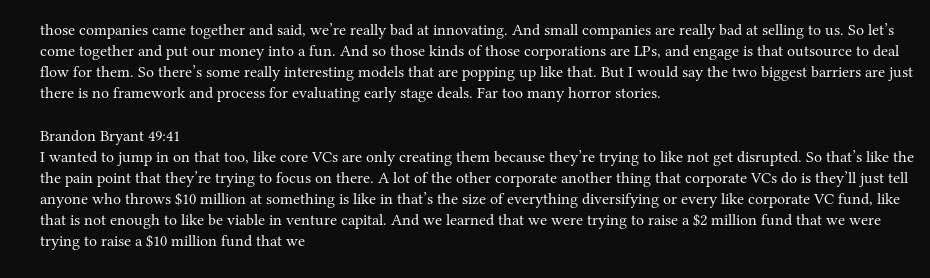those companies came together and said, we’re really bad at innovating. And small companies are really bad at selling to us. So let’s come together and put our money into a fun. And so those kinds of those corporations are LPs, and engage is that outsource to deal flow for them. So there’s some really interesting models that are popping up like that. But I would say the two biggest barriers are just there is no framework and process for evaluating early stage deals. Far too many horror stories.

Brandon Bryant 49:41
I wanted to jump in on that too, like core VCs are only creating them because they’re trying to like not get disrupted. So that’s like the the pain point that they’re trying to focus on there. A lot of the other corporate another thing that corporate VCs do is they’ll just tell anyone who throws $10 million at something is like in that’s the size of everything diversifying or every like corporate VC fund, like that is not enough to like be viable in venture capital. And we learned that we were trying to raise a $2 million fund that we were trying to raise a $10 million fund that we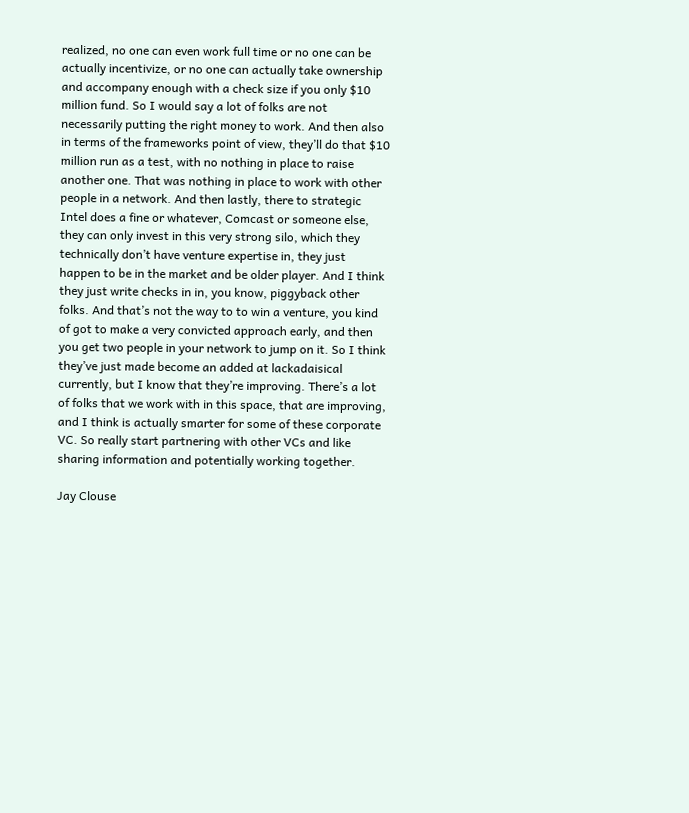realized, no one can even work full time or no one can be actually incentivize, or no one can actually take ownership and accompany enough with a check size if you only $10 million fund. So I would say a lot of folks are not necessarily putting the right money to work. And then also in terms of the frameworks point of view, they’ll do that $10 million run as a test, with no nothing in place to raise another one. That was nothing in place to work with other people in a network. And then lastly, there to strategic Intel does a fine or whatever, Comcast or someone else, they can only invest in this very strong silo, which they technically don’t have venture expertise in, they just happen to be in the market and be older player. And I think they just write checks in in, you know, piggyback other folks. And that’s not the way to to win a venture, you kind of got to make a very convicted approach early, and then you get two people in your network to jump on it. So I think they’ve just made become an added at lackadaisical currently, but I know that they’re improving. There’s a lot of folks that we work with in this space, that are improving, and I think is actually smarter for some of these corporate VC. So really start partnering with other VCs and like sharing information and potentially working together.

Jay Clouse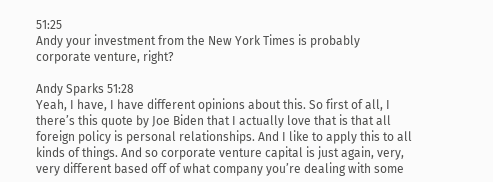51:25
Andy your investment from the New York Times is probably corporate venture, right?

Andy Sparks 51:28
Yeah, I have, I have different opinions about this. So first of all, I there’s this quote by Joe Biden that I actually love that is that all foreign policy is personal relationships. And I like to apply this to all kinds of things. And so corporate venture capital is just again, very, very different based off of what company you’re dealing with some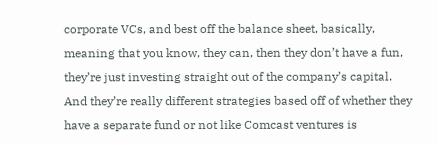corporate VCs, and best off the balance sheet, basically, meaning that you know, they can, then they don’t have a fun, they’re just investing straight out of the company’s capital. And they’re really different strategies based off of whether they have a separate fund or not like Comcast ventures is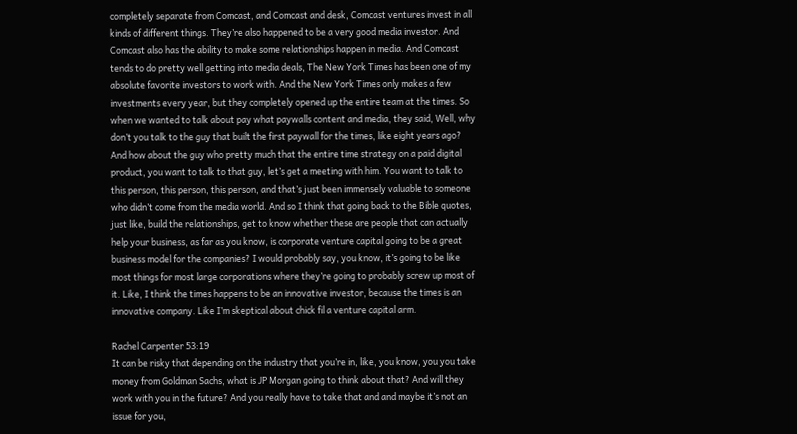completely separate from Comcast, and Comcast and desk, Comcast ventures invest in all kinds of different things. They’re also happened to be a very good media investor. And Comcast also has the ability to make some relationships happen in media. And Comcast tends to do pretty well getting into media deals, The New York Times has been one of my absolute favorite investors to work with. And the New York Times only makes a few investments every year, but they completely opened up the entire team at the times. So when we wanted to talk about pay what paywalls content and media, they said, Well, why don’t you talk to the guy that built the first paywall for the times, like eight years ago? And how about the guy who pretty much that the entire time strategy on a paid digital product, you want to talk to that guy, let’s get a meeting with him. You want to talk to this person, this person, this person, and that’s just been immensely valuable to someone who didn’t come from the media world. And so I think that going back to the Bible quotes, just like, build the relationships, get to know whether these are people that can actually help your business, as far as you know, is corporate venture capital going to be a great business model for the companies? I would probably say, you know, it’s going to be like most things for most large corporations where they’re going to probably screw up most of it. Like, I think the times happens to be an innovative investor, because the times is an innovative company. Like I’m skeptical about chick fil a venture capital arm.

Rachel Carpenter 53:19
It can be risky that depending on the industry that you’re in, like, you know, you you take money from Goldman Sachs, what is JP Morgan going to think about that? And will they work with you in the future? And you really have to take that and and maybe it’s not an issue for you,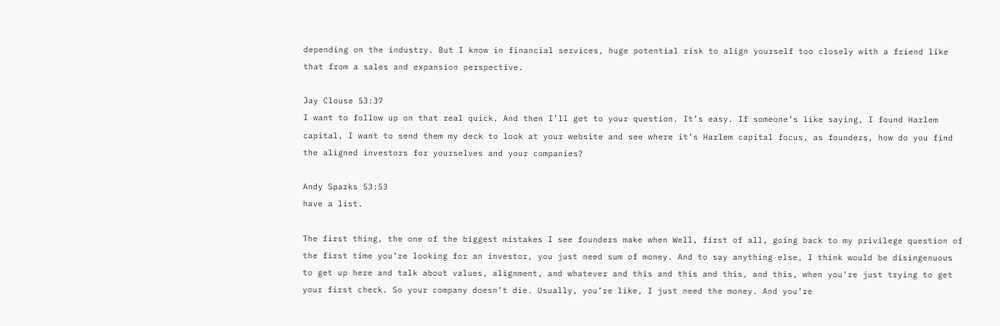depending on the industry. But I know in financial services, huge potential risk to align yourself too closely with a friend like that from a sales and expansion perspective.

Jay Clouse 53:37
I want to follow up on that real quick. And then I’ll get to your question. It’s easy. If someone’s like saying, I found Harlem capital, I want to send them my deck to look at your website and see where it’s Harlem capital focus, as founders, how do you find the aligned investors for yourselves and your companies?

Andy Sparks 53:53
have a list.

The first thing, the one of the biggest mistakes I see founders make when Well, first of all, going back to my privilege question of the first time you’re looking for an investor, you just need sum of money. And to say anything else, I think would be disingenuous to get up here and talk about values, alignment, and whatever and this and this and this, and this, when you’re just trying to get your first check. So your company doesn’t die. Usually, you’re like, I just need the money. And you’re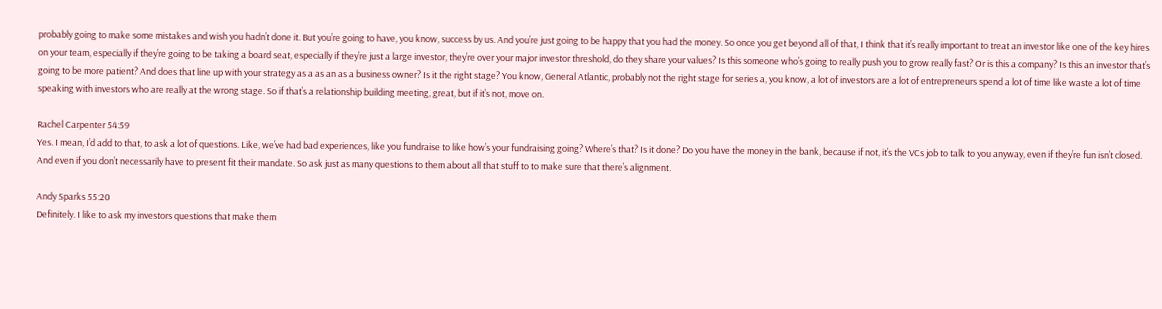probably going to make some mistakes and wish you hadn’t done it. But you’re going to have, you know, success by us. And you’re just going to be happy that you had the money. So once you get beyond all of that, I think that it’s really important to treat an investor like one of the key hires on your team, especially if they’re going to be taking a board seat, especially if they’re just a large investor, they’re over your major investor threshold, do they share your values? Is this someone who’s going to really push you to grow really fast? Or is this a company? Is this an investor that’s going to be more patient? And does that line up with your strategy as a as an as a business owner? Is it the right stage? You know, General Atlantic, probably not the right stage for series a, you know, a lot of investors are a lot of entrepreneurs spend a lot of time like waste a lot of time speaking with investors who are really at the wrong stage. So if that’s a relationship building meeting, great, but if it’s not, move on.

Rachel Carpenter 54:59
Yes. I mean, I’d add to that, to ask a lot of questions. Like, we’ve had bad experiences, like you fundraise to like how’s your fundraising going? Where’s that? Is it done? Do you have the money in the bank, because if not, it’s the VCs job to talk to you anyway, even if they’re fun isn’t closed. And even if you don’t necessarily have to present fit their mandate. So ask just as many questions to them about all that stuff to to make sure that there’s alignment.

Andy Sparks 55:20
Definitely. I like to ask my investors questions that make them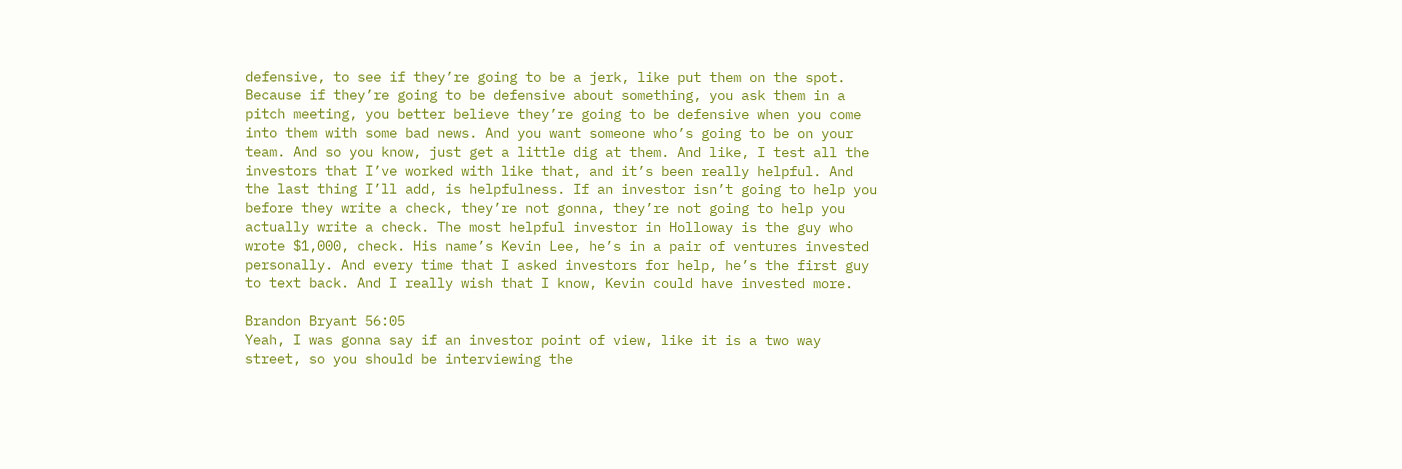defensive, to see if they’re going to be a jerk, like put them on the spot. Because if they’re going to be defensive about something, you ask them in a pitch meeting, you better believe they’re going to be defensive when you come into them with some bad news. And you want someone who’s going to be on your team. And so you know, just get a little dig at them. And like, I test all the investors that I’ve worked with like that, and it’s been really helpful. And the last thing I’ll add, is helpfulness. If an investor isn’t going to help you before they write a check, they’re not gonna, they’re not going to help you actually write a check. The most helpful investor in Holloway is the guy who wrote $1,000, check. His name’s Kevin Lee, he’s in a pair of ventures invested personally. And every time that I asked investors for help, he’s the first guy to text back. And I really wish that I know, Kevin could have invested more.

Brandon Bryant 56:05
Yeah, I was gonna say if an investor point of view, like it is a two way street, so you should be interviewing the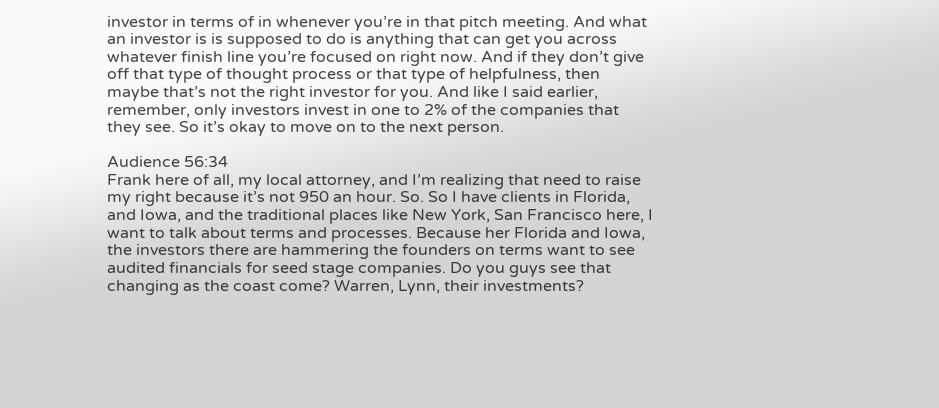investor in terms of in whenever you’re in that pitch meeting. And what an investor is is supposed to do is anything that can get you across whatever finish line you’re focused on right now. And if they don’t give off that type of thought process or that type of helpfulness, then maybe that’s not the right investor for you. And like I said earlier, remember, only investors invest in one to 2% of the companies that they see. So it’s okay to move on to the next person.

Audience 56:34
Frank here of all, my local attorney, and I’m realizing that need to raise my right because it’s not 950 an hour. So. So I have clients in Florida, and Iowa, and the traditional places like New York, San Francisco here, I want to talk about terms and processes. Because her Florida and Iowa, the investors there are hammering the founders on terms want to see audited financials for seed stage companies. Do you guys see that changing as the coast come? Warren, Lynn, their investments?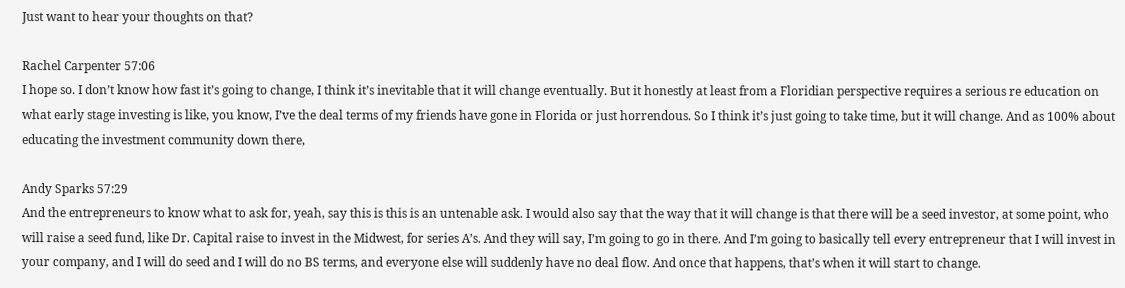Just want to hear your thoughts on that?

Rachel Carpenter 57:06
I hope so. I don’t know how fast it’s going to change, I think it’s inevitable that it will change eventually. But it honestly at least from a Floridian perspective requires a serious re education on what early stage investing is like, you know, I’ve the deal terms of my friends have gone in Florida or just horrendous. So I think it’s just going to take time, but it will change. And as 100% about educating the investment community down there,

Andy Sparks 57:29
And the entrepreneurs to know what to ask for, yeah, say this is this is an untenable ask. I would also say that the way that it will change is that there will be a seed investor, at some point, who will raise a seed fund, like Dr. Capital raise to invest in the Midwest, for series A’s. And they will say, I’m going to go in there. And I’m going to basically tell every entrepreneur that I will invest in your company, and I will do seed and I will do no BS terms, and everyone else will suddenly have no deal flow. And once that happens, that’s when it will start to change.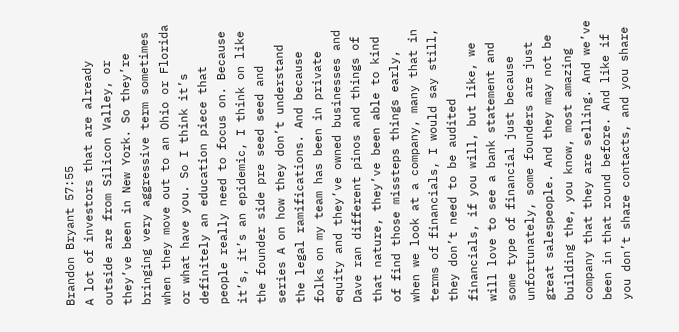Brandon Bryant 57:55
A lot of investors that are already outside are from Silicon Valley, or they’ve been in New York. So they’re bringing very aggressive term sometimes when they move out to an Ohio or Florida or what have you. So I think it’s definitely an education piece that people really need to focus on. Because it’s, it’s an epidemic, I think on like the founder side pre seed seed and series A on how they don’t understand the legal ramifications. And because folks on my team has been in private equity and they’ve owned businesses and Dave ran different pinos and things of that nature, they’ve been able to kind of find those missteps things early, when we look at a company, many that in terms of financials, I would say still, they don’t need to be audited financials, if you will, but like, we will love to see a bank statement and some type of financial just because unfortunately, some founders are just great salespeople. And they may not be building the, you know, most amazing company that they are selling. And we’ve been in that round before. And like if you don’t share contacts, and you share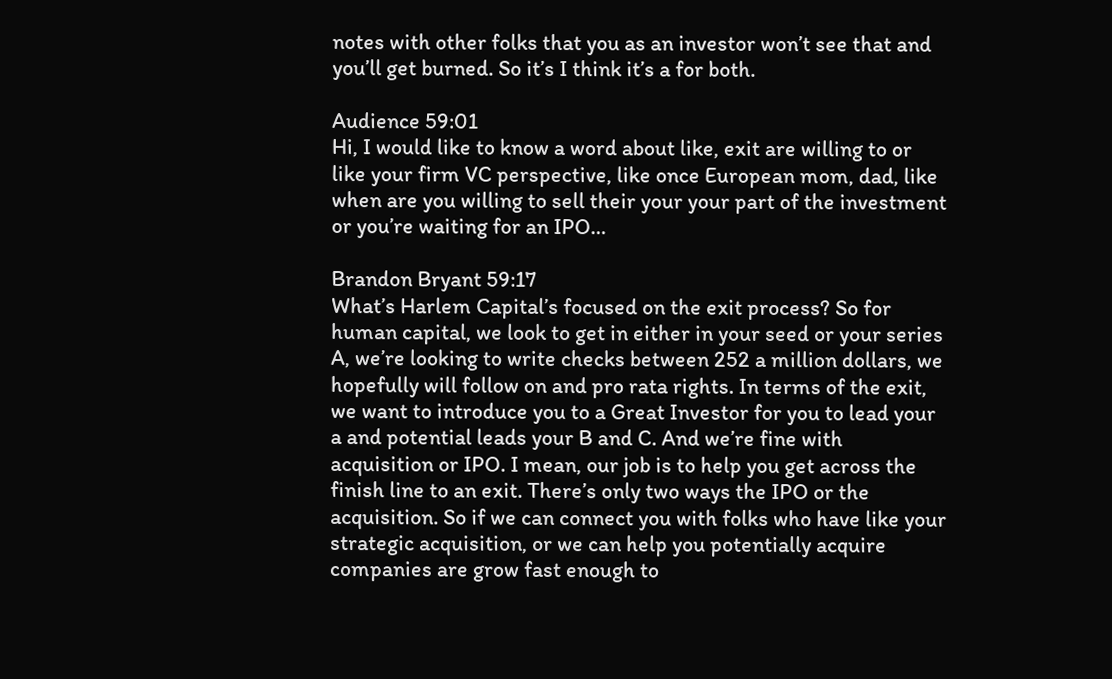notes with other folks that you as an investor won’t see that and you’ll get burned. So it’s I think it’s a for both.

Audience 59:01
Hi, I would like to know a word about like, exit are willing to or like your firm VC perspective, like once European mom, dad, like when are you willing to sell their your your part of the investment or you’re waiting for an IPO…

Brandon Bryant 59:17
What’s Harlem Capital’s focused on the exit process? So for human capital, we look to get in either in your seed or your series A, we’re looking to write checks between 252 a million dollars, we hopefully will follow on and pro rata rights. In terms of the exit, we want to introduce you to a Great Investor for you to lead your a and potential leads your B and C. And we’re fine with acquisition or IPO. I mean, our job is to help you get across the finish line to an exit. There’s only two ways the IPO or the acquisition. So if we can connect you with folks who have like your strategic acquisition, or we can help you potentially acquire companies are grow fast enough to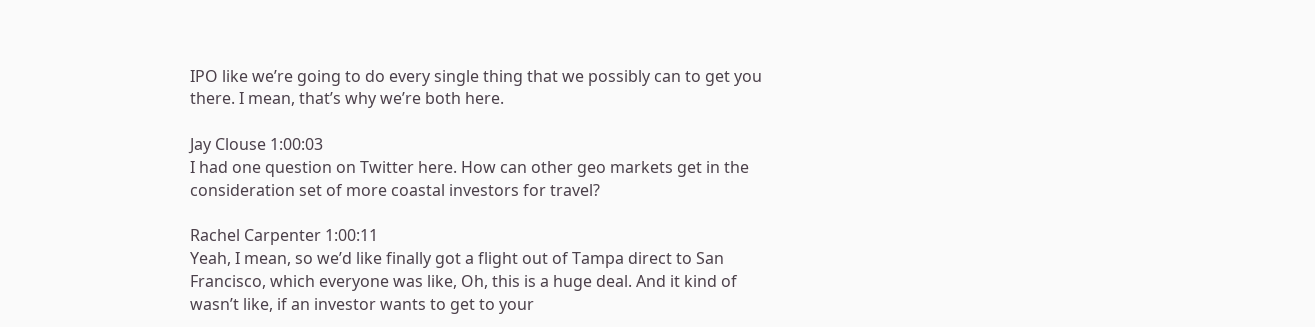IPO like we’re going to do every single thing that we possibly can to get you there. I mean, that’s why we’re both here.

Jay Clouse 1:00:03
I had one question on Twitter here. How can other geo markets get in the consideration set of more coastal investors for travel?

Rachel Carpenter 1:00:11
Yeah, I mean, so we’d like finally got a flight out of Tampa direct to San Francisco, which everyone was like, Oh, this is a huge deal. And it kind of wasn’t like, if an investor wants to get to your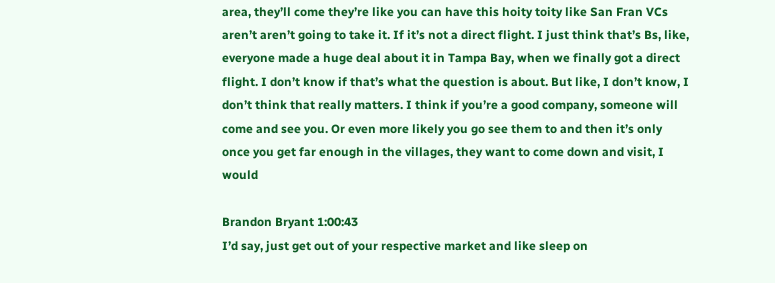area, they’ll come they’re like you can have this hoity toity like San Fran VCs aren’t aren’t going to take it. If it’s not a direct flight. I just think that’s Bs, like, everyone made a huge deal about it in Tampa Bay, when we finally got a direct flight. I don’t know if that’s what the question is about. But like, I don’t know, I don’t think that really matters. I think if you’re a good company, someone will come and see you. Or even more likely you go see them to and then it’s only once you get far enough in the villages, they want to come down and visit, I would

Brandon Bryant 1:00:43
I’d say, just get out of your respective market and like sleep on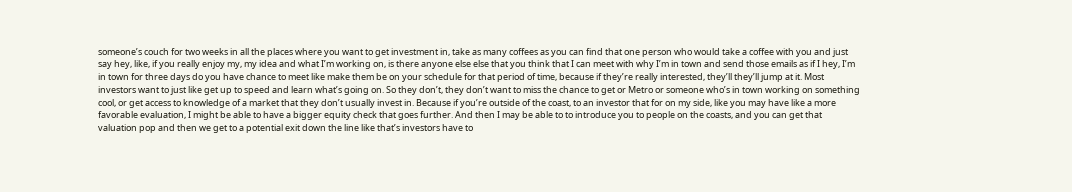someone’s couch for two weeks in all the places where you want to get investment in, take as many coffees as you can find that one person who would take a coffee with you and just say hey, like, if you really enjoy my, my idea and what I’m working on, is there anyone else else that you think that I can meet with why I’m in town and send those emails as if I hey, I’m in town for three days do you have chance to meet like make them be on your schedule for that period of time, because if they’re really interested, they’ll they’ll jump at it. Most investors want to just like get up to speed and learn what’s going on. So they don’t, they don’t want to miss the chance to get or Metro or someone who’s in town working on something cool, or get access to knowledge of a market that they don’t usually invest in. Because if you’re outside of the coast, to an investor that for on my side, like you may have like a more favorable evaluation, I might be able to have a bigger equity check that goes further. And then I may be able to to introduce you to people on the coasts, and you can get that valuation pop and then we get to a potential exit down the line like that’s investors have to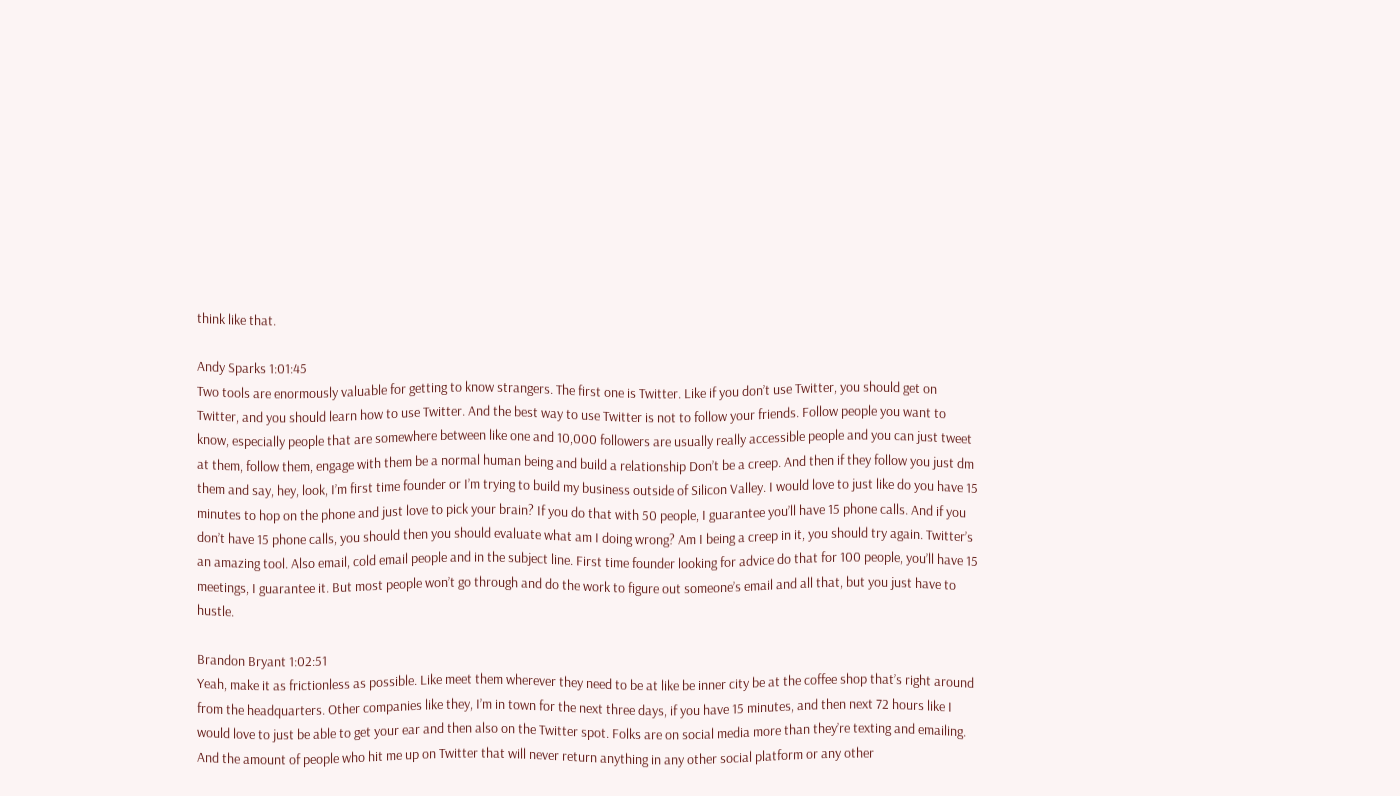think like that.

Andy Sparks 1:01:45
Two tools are enormously valuable for getting to know strangers. The first one is Twitter. Like if you don’t use Twitter, you should get on Twitter, and you should learn how to use Twitter. And the best way to use Twitter is not to follow your friends. Follow people you want to know, especially people that are somewhere between like one and 10,000 followers are usually really accessible people and you can just tweet at them, follow them, engage with them be a normal human being and build a relationship Don’t be a creep. And then if they follow you just dm them and say, hey, look, I’m first time founder or I’m trying to build my business outside of Silicon Valley. I would love to just like do you have 15 minutes to hop on the phone and just love to pick your brain? If you do that with 50 people, I guarantee you’ll have 15 phone calls. And if you don’t have 15 phone calls, you should then you should evaluate what am I doing wrong? Am I being a creep in it, you should try again. Twitter’s an amazing tool. Also email, cold email people and in the subject line. First time founder looking for advice do that for 100 people, you’ll have 15 meetings, I guarantee it. But most people won’t go through and do the work to figure out someone’s email and all that, but you just have to hustle.

Brandon Bryant 1:02:51
Yeah, make it as frictionless as possible. Like meet them wherever they need to be at like be inner city be at the coffee shop that’s right around from the headquarters. Other companies like they, I’m in town for the next three days, if you have 15 minutes, and then next 72 hours like I would love to just be able to get your ear and then also on the Twitter spot. Folks are on social media more than they’re texting and emailing. And the amount of people who hit me up on Twitter that will never return anything in any other social platform or any other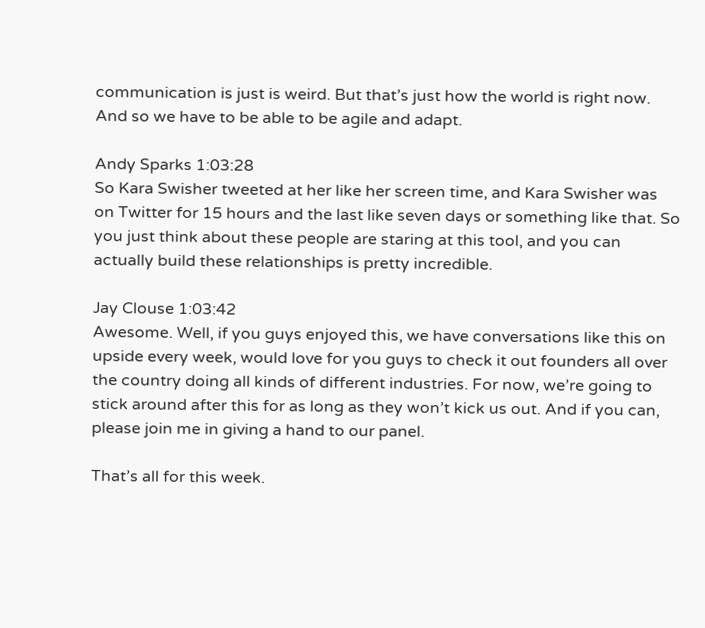communication is just is weird. But that’s just how the world is right now. And so we have to be able to be agile and adapt.

Andy Sparks 1:03:28
So Kara Swisher tweeted at her like her screen time, and Kara Swisher was on Twitter for 15 hours and the last like seven days or something like that. So you just think about these people are staring at this tool, and you can actually build these relationships is pretty incredible.

Jay Clouse 1:03:42
Awesome. Well, if you guys enjoyed this, we have conversations like this on upside every week, would love for you guys to check it out founders all over the country doing all kinds of different industries. For now, we’re going to stick around after this for as long as they won’t kick us out. And if you can, please join me in giving a hand to our panel.

That’s all for this week.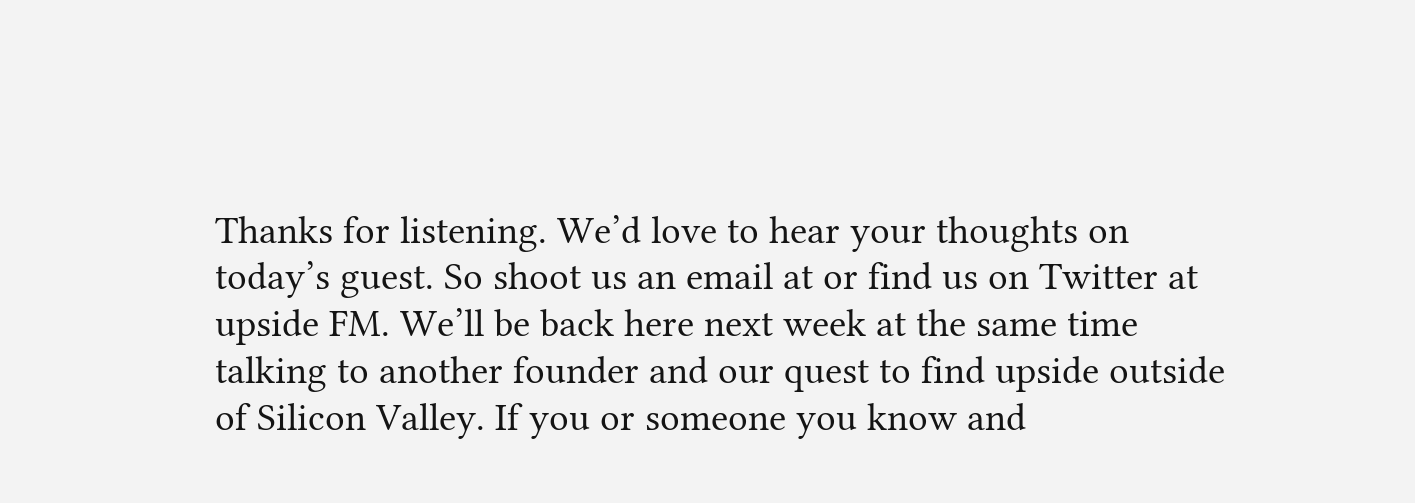Thanks for listening. We’d love to hear your thoughts on today’s guest. So shoot us an email at or find us on Twitter at upside FM. We’ll be back here next week at the same time talking to another founder and our quest to find upside outside of Silicon Valley. If you or someone you know and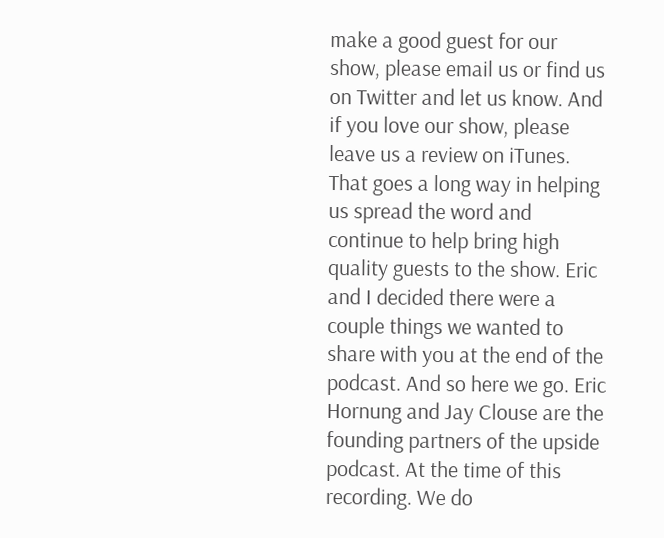make a good guest for our show, please email us or find us on Twitter and let us know. And if you love our show, please leave us a review on iTunes. That goes a long way in helping us spread the word and continue to help bring high quality guests to the show. Eric and I decided there were a couple things we wanted to share with you at the end of the podcast. And so here we go. Eric Hornung and Jay Clouse are the founding partners of the upside podcast. At the time of this recording. We do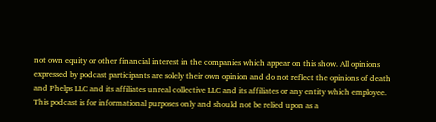not own equity or other financial interest in the companies which appear on this show. All opinions expressed by podcast participants are solely their own opinion and do not reflect the opinions of death and Phelps LLC and its affiliates unreal collective LLC and its affiliates or any entity which employee. This podcast is for informational purposes only and should not be relied upon as a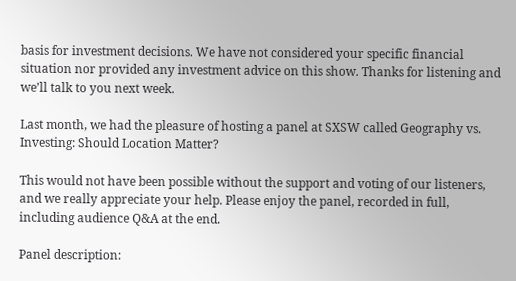basis for investment decisions. We have not considered your specific financial situation nor provided any investment advice on this show. Thanks for listening and we’ll talk to you next week.

Last month, we had the pleasure of hosting a panel at SXSW called Geography vs. Investing: Should Location Matter?

This would not have been possible without the support and voting of our listeners, and we really appreciate your help. Please enjoy the panel, recorded in full, including audience Q&A at the end.

Panel description: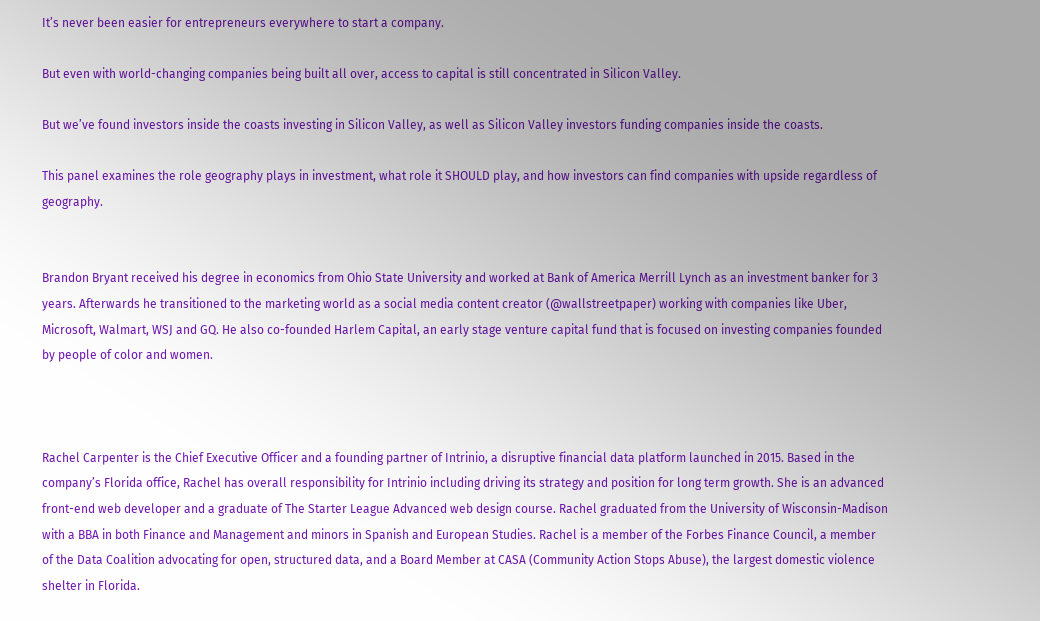It’s never been easier for entrepreneurs everywhere to start a company.

But even with world-changing companies being built all over, access to capital is still concentrated in Silicon Valley.

But we’ve found investors inside the coasts investing in Silicon Valley, as well as Silicon Valley investors funding companies inside the coasts.

This panel examines the role geography plays in investment, what role it SHOULD play, and how investors can find companies with upside regardless of geography.


Brandon Bryant received his degree in economics from Ohio State University and worked at Bank of America Merrill Lynch as an investment banker for 3 years. Afterwards he transitioned to the marketing world as a social media content creator (@wallstreetpaper) working with companies like Uber, Microsoft, Walmart, WSJ and GQ. He also co-founded Harlem Capital, an early stage venture capital fund that is focused on investing companies founded by people of color and women.



Rachel Carpenter is the Chief Executive Officer and a founding partner of Intrinio, a disruptive financial data platform launched in 2015. Based in the company’s Florida office, Rachel has overall responsibility for Intrinio including driving its strategy and position for long term growth. She is an advanced front-end web developer and a graduate of The Starter League Advanced web design course. Rachel graduated from the University of Wisconsin-Madison with a BBA in both Finance and Management and minors in Spanish and European Studies. Rachel is a member of the Forbes Finance Council, a member of the Data Coalition advocating for open, structured data, and a Board Member at CASA (Community Action Stops Abuse), the largest domestic violence shelter in Florida.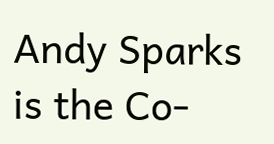Andy Sparks is the Co-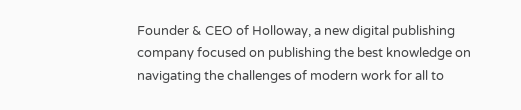Founder & CEO of Holloway, a new digital publishing company focused on publishing the best knowledge on navigating the challenges of modern work for all to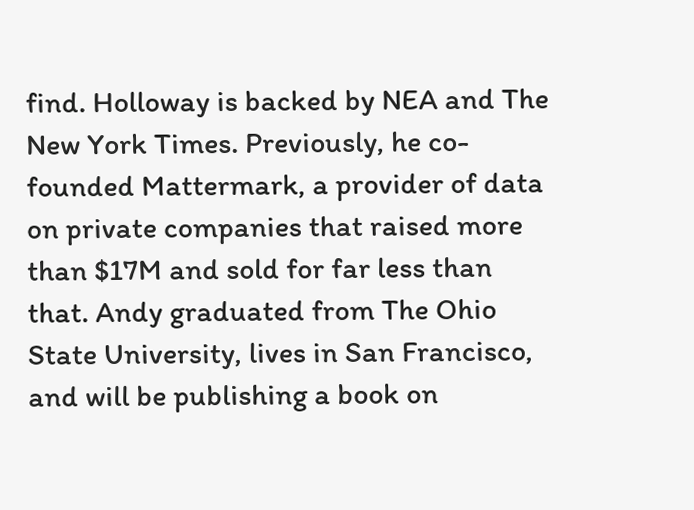find. Holloway is backed by NEA and The New York Times. Previously, he co-founded Mattermark, a provider of data on private companies that raised more than $17M and sold for far less than that. Andy graduated from The Ohio State University, lives in San Francisco, and will be publishing a book on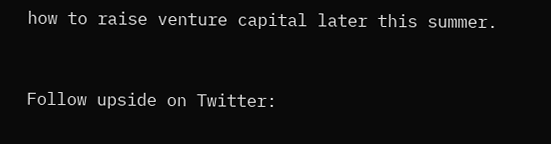how to raise venture capital later this summer.


Follow upside on Twitter: